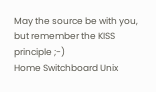May the source be with you, but remember the KISS principle ;-)
Home Switchboard Unix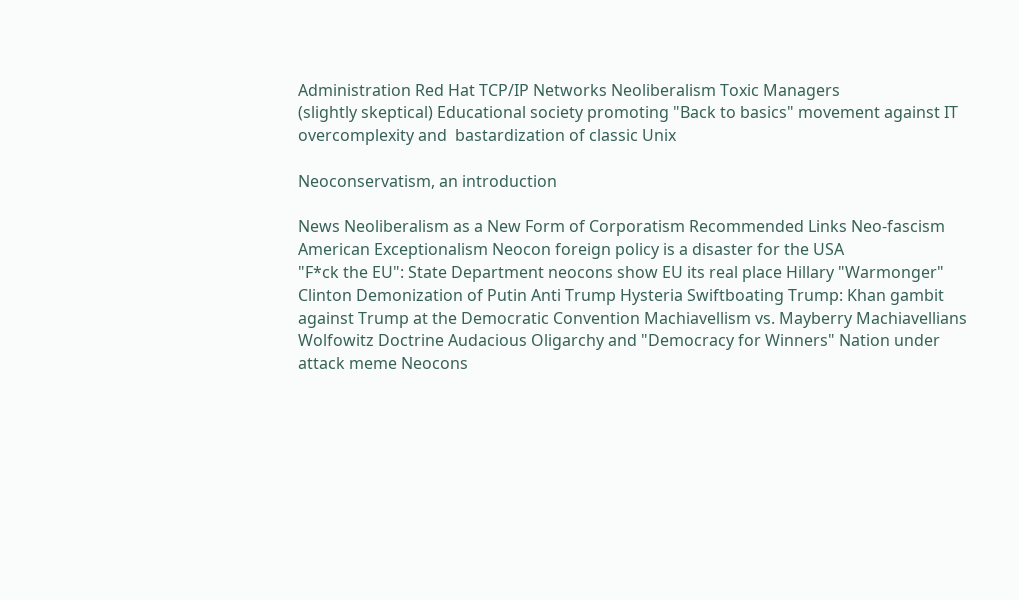Administration Red Hat TCP/IP Networks Neoliberalism Toxic Managers
(slightly skeptical) Educational society promoting "Back to basics" movement against IT overcomplexity and  bastardization of classic Unix

Neoconservatism, an introduction

News Neoliberalism as a New Form of Corporatism Recommended Links Neo-fascism American Exceptionalism Neocon foreign policy is a disaster for the USA
"F*ck the EU": State Department neocons show EU its real place Hillary "Warmonger" Clinton Demonization of Putin Anti Trump Hysteria Swiftboating Trump: Khan gambit against Trump at the Democratic Convention Machiavellism vs. Mayberry Machiavellians
Wolfowitz Doctrine Audacious Oligarchy and "Democracy for Winners" Nation under attack meme Neocons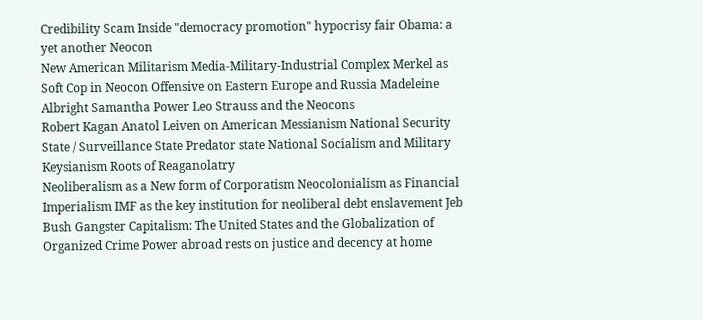Credibility Scam Inside "democracy promotion" hypocrisy fair Obama: a yet another Neocon
New American Militarism Media-Military-Industrial Complex Merkel as Soft Cop in Neocon Offensive on Eastern Europe and Russia Madeleine Albright Samantha Power Leo Strauss and the Neocons
Robert Kagan Anatol Leiven on American Messianism National Security State / Surveillance State Predator state National Socialism and Military Keysianism Roots of Reaganolatry
Neoliberalism as a New form of Corporatism Neocolonialism as Financial Imperialism IMF as the key institution for neoliberal debt enslavement Jeb Bush Gangster Capitalism: The United States and the Globalization of Organized Crime Power abroad rests on justice and decency at home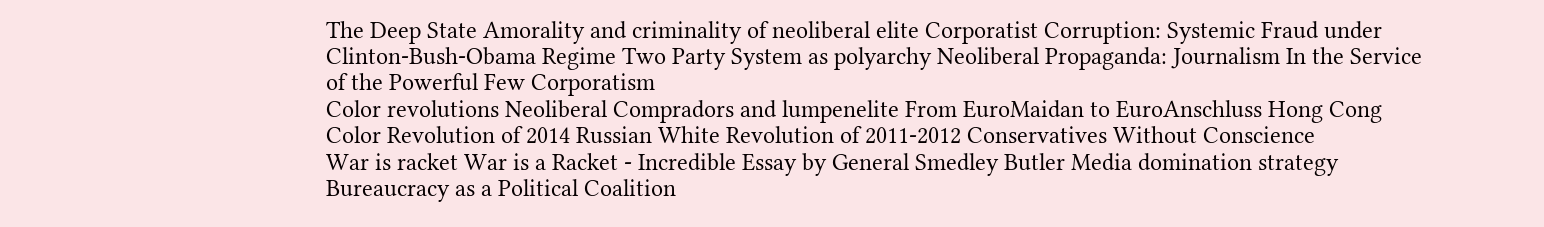The Deep State Amorality and criminality of neoliberal elite Corporatist Corruption: Systemic Fraud under Clinton-Bush-Obama Regime Two Party System as polyarchy Neoliberal Propaganda: Journalism In the Service of the Powerful Few Corporatism
Color revolutions Neoliberal Compradors and lumpenelite From EuroMaidan to EuroAnschluss Hong Cong Color Revolution of 2014 Russian White Revolution of 2011-2012 Conservatives Without Conscience
War is racket War is a Racket - Incredible Essay by General Smedley Butler Media domination strategy Bureaucracy as a Political Coalition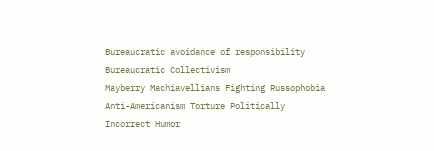Bureaucratic avoidance of responsibility Bureaucratic Collectivism
Mayberry Machiavellians Fighting Russophobia Anti-Americanism Torture Politically Incorrect Humor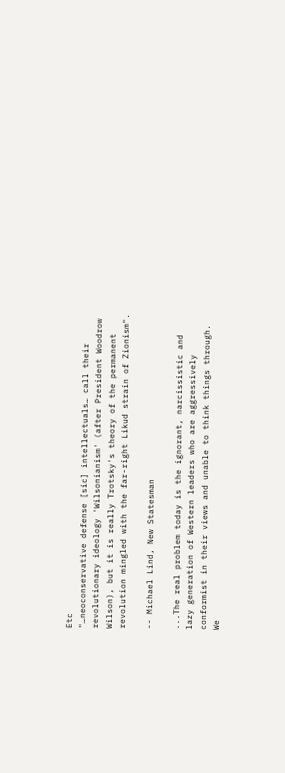Etc
"…neoconservative defense [sic] intellectuals… call their revolutionary ideology 'Wilsonianism' (after President Woodrow Wilson), but it is really Trotsky's theory of the permanent revolution mingled with the far-right Likud strain of Zionism".

-- Michael Lind, New Statesman

...The real problem today is the ignorant, narcissistic and lazy generation of Western leaders who are aggressively conformist in their views and unable to think things through. We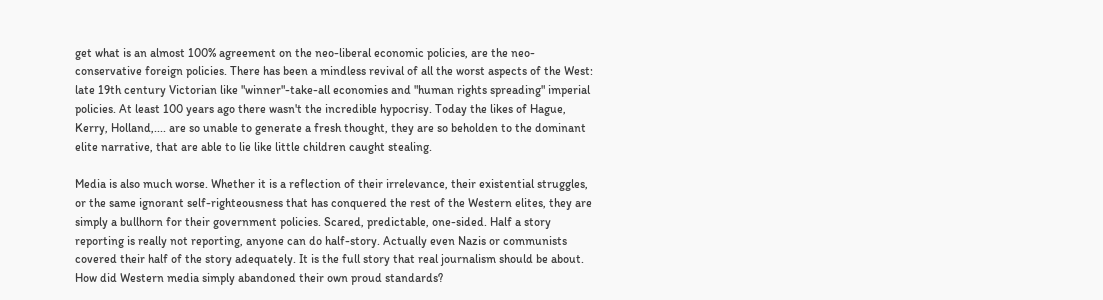get what is an almost 100% agreement on the neo-liberal economic policies, are the neo-conservative foreign policies. There has been a mindless revival of all the worst aspects of the West: late 19th century Victorian like "winner"-take-all economies and "human rights spreading" imperial policies. At least 100 years ago there wasn't the incredible hypocrisy. Today the likes of Hague, Kerry, Holland,.... are so unable to generate a fresh thought, they are so beholden to the dominant elite narrative, that are able to lie like little children caught stealing.

Media is also much worse. Whether it is a reflection of their irrelevance, their existential struggles, or the same ignorant self-righteousness that has conquered the rest of the Western elites, they are simply a bullhorn for their government policies. Scared, predictable, one-sided. Half a story reporting is really not reporting, anyone can do half-story. Actually even Nazis or communists covered their half of the story adequately. It is the full story that real journalism should be about. How did Western media simply abandoned their own proud standards?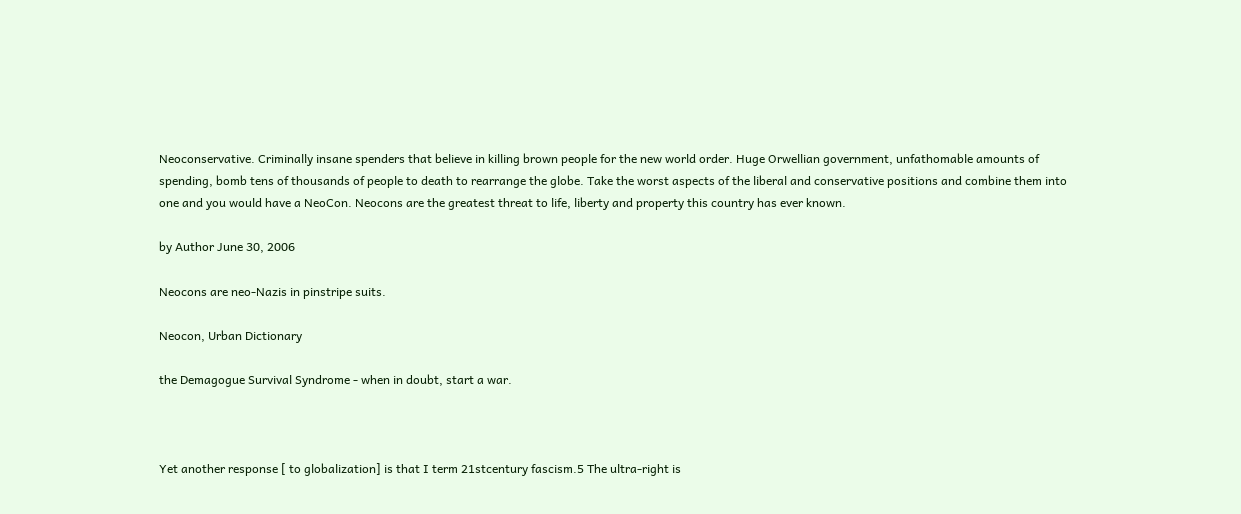Neoconservative. Criminally insane spenders that believe in killing brown people for the new world order. Huge Orwellian government, unfathomable amounts of spending, bomb tens of thousands of people to death to rearrange the globe. Take the worst aspects of the liberal and conservative positions and combine them into one and you would have a NeoCon. Neocons are the greatest threat to life, liberty and property this country has ever known.

by Author June 30, 2006

Neocons are neo-Nazis in pinstripe suits.

Neocon, Urban Dictionary

the Demagogue Survival Syndrome - when in doubt, start a war.



Yet another response [ to globalization] is that I term 21stcentury fascism.5 The ultra-right is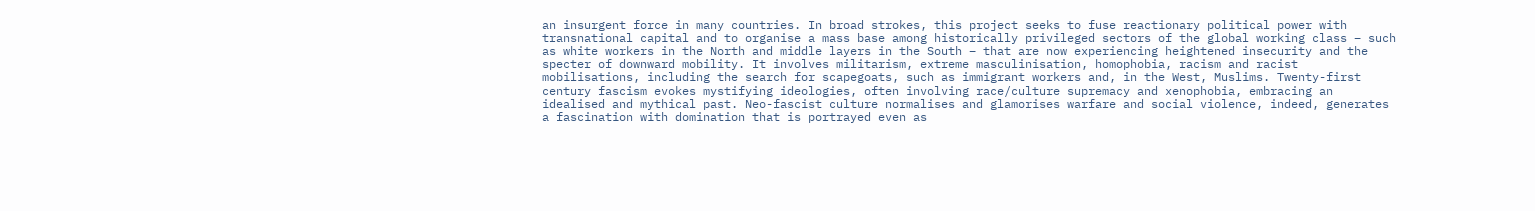an insurgent force in many countries. In broad strokes, this project seeks to fuse reactionary political power with transnational capital and to organise a mass base among historically privileged sectors of the global working class – such as white workers in the North and middle layers in the South – that are now experiencing heightened insecurity and the specter of downward mobility. It involves militarism, extreme masculinisation, homophobia, racism and racist mobilisations, including the search for scapegoats, such as immigrant workers and, in the West, Muslims. Twenty-first century fascism evokes mystifying ideologies, often involving race/culture supremacy and xenophobia, embracing an idealised and mythical past. Neo-fascist culture normalises and glamorises warfare and social violence, indeed, generates a fascination with domination that is portrayed even as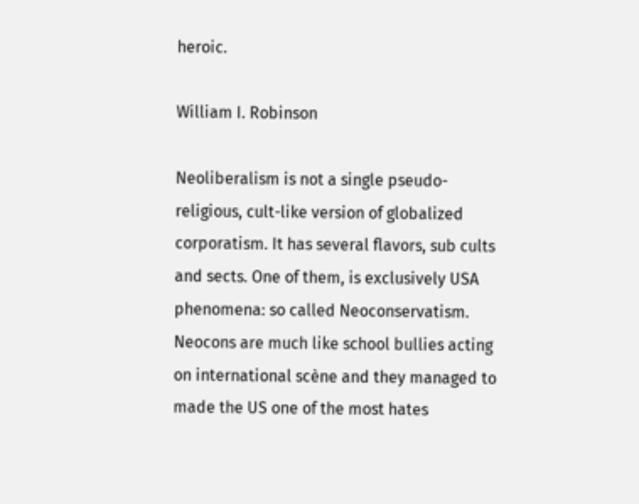heroic.

William I. Robinson

Neoliberalism is not a single pseudo-religious, cult-like version of globalized corporatism. It has several flavors, sub cults and sects. One of them, is exclusively USA phenomena: so called Neoconservatism. Neocons are much like school bullies acting on international scène and they managed to made the US one of the most hates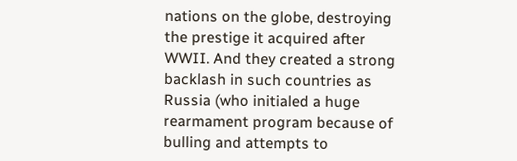nations on the globe, destroying the prestige it acquired after WWII. And they created a strong backlash in such countries as Russia (who initialed a huge rearmament program because of bulling and attempts to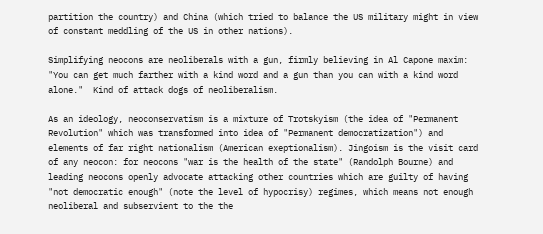partition the country) and China (which tried to balance the US military might in view of constant meddling of the US in other nations).

Simplifying neocons are neoliberals with a gun, firmly believing in Al Capone maxim: "You can get much farther with a kind word and a gun than you can with a kind word alone."  Kind of attack dogs of neoliberalism.

As an ideology, neoconservatism is a mixture of Trotskyism (the idea of "Permanent Revolution" which was transformed into idea of "Permanent democratization") and elements of far right nationalism (American exeptionalism). Jingoism is the visit card of any neocon: for neocons "war is the health of the state" (Randolph Bourne) and leading neocons openly advocate attacking other countries which are guilty of having "not democratic enough" (note the level of hypocrisy) regimes, which means not enough neoliberal and subservient to the the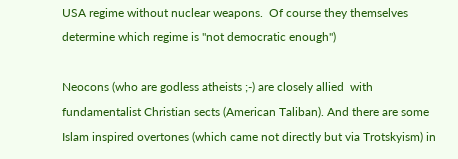USA regime without nuclear weapons.  Of course they themselves determine which regime is "not democratic enough")

Neocons (who are godless atheists ;-) are closely allied  with fundamentalist Christian sects (American Taliban). And there are some Islam inspired overtones (which came not directly but via Trotskyism) in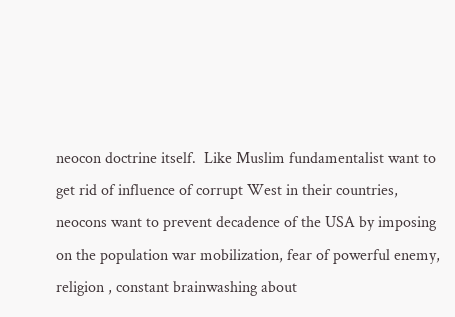neocon doctrine itself.  Like Muslim fundamentalist want to get rid of influence of corrupt West in their countries, neocons want to prevent decadence of the USA by imposing on the population war mobilization, fear of powerful enemy, religion , constant brainwashing about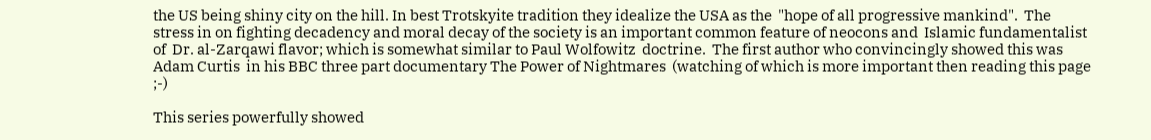the US being shiny city on the hill. In best Trotskyite tradition they idealize the USA as the  "hope of all progressive mankind".  The stress in on fighting decadency and moral decay of the society is an important common feature of neocons and  Islamic fundamentalist of  Dr. al-Zarqawi flavor; which is somewhat similar to Paul Wolfowitz  doctrine.  The first author who convincingly showed this was Adam Curtis  in his BBC three part documentary The Power of Nightmares  (watching of which is more important then reading this page ;-)

This series powerfully showed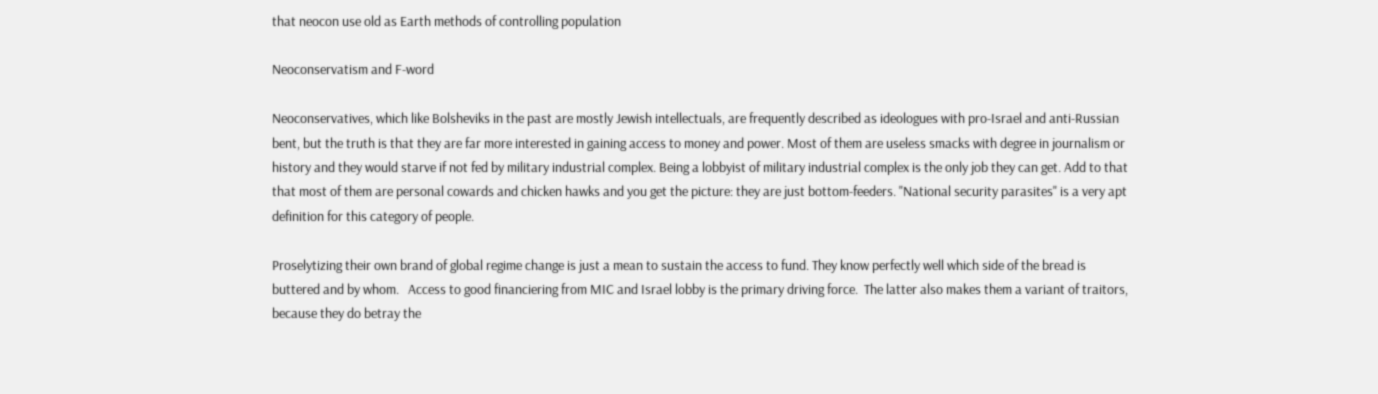that neocon use old as Earth methods of controlling population

Neoconservatism and F-word

Neoconservatives, which like Bolsheviks in the past are mostly Jewish intellectuals, are frequently described as ideologues with pro-Israel and anti-Russian bent, but the truth is that they are far more interested in gaining access to money and power. Most of them are useless smacks with degree in journalism or history and they would starve if not fed by military industrial complex. Being a lobbyist of military industrial complex is the only job they can get. Add to that that most of them are personal cowards and chicken hawks and you get the picture: they are just bottom-feeders. "National security parasites" is a very apt definition for this category of people.

Proselytizing their own brand of global regime change is just a mean to sustain the access to fund. They know perfectly well which side of the bread is buttered and by whom.   Access to good financiering from MIC and Israel lobby is the primary driving force.  The latter also makes them a variant of traitors, because they do betray the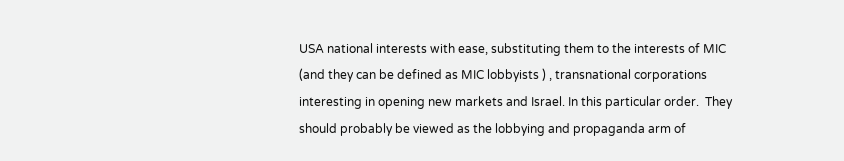USA national interests with ease, substituting them to the interests of MIC (and they can be defined as MIC lobbyists ) , transnational corporations interesting in opening new markets and Israel. In this particular order.  They should probably be viewed as the lobbying and propaganda arm of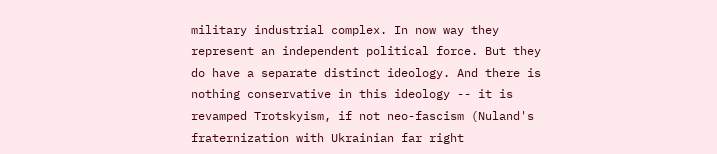military industrial complex. In now way they represent an independent political force. But they do have a separate distinct ideology. And there is nothing conservative in this ideology -- it is revamped Trotskyism, if not neo-fascism (Nuland's fraternization with Ukrainian far right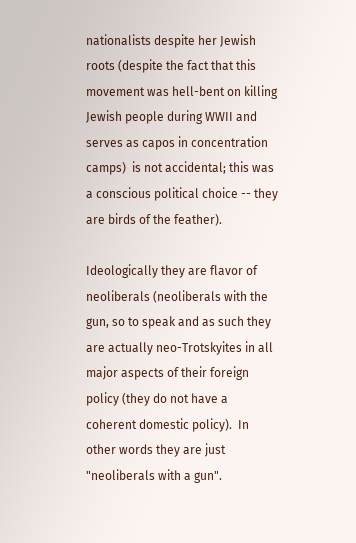nationalists despite her Jewish roots (despite the fact that this movement was hell-bent on killing Jewish people during WWII and serves as capos in concentration camps)  is not accidental; this was a conscious political choice -- they are birds of the feather).

Ideologically they are flavor of neoliberals (neoliberals with the gun, so to speak and as such they  are actually neo-Trotskyites in all major aspects of their foreign policy (they do not have a coherent domestic policy).  In other words they are just "neoliberals with a gun".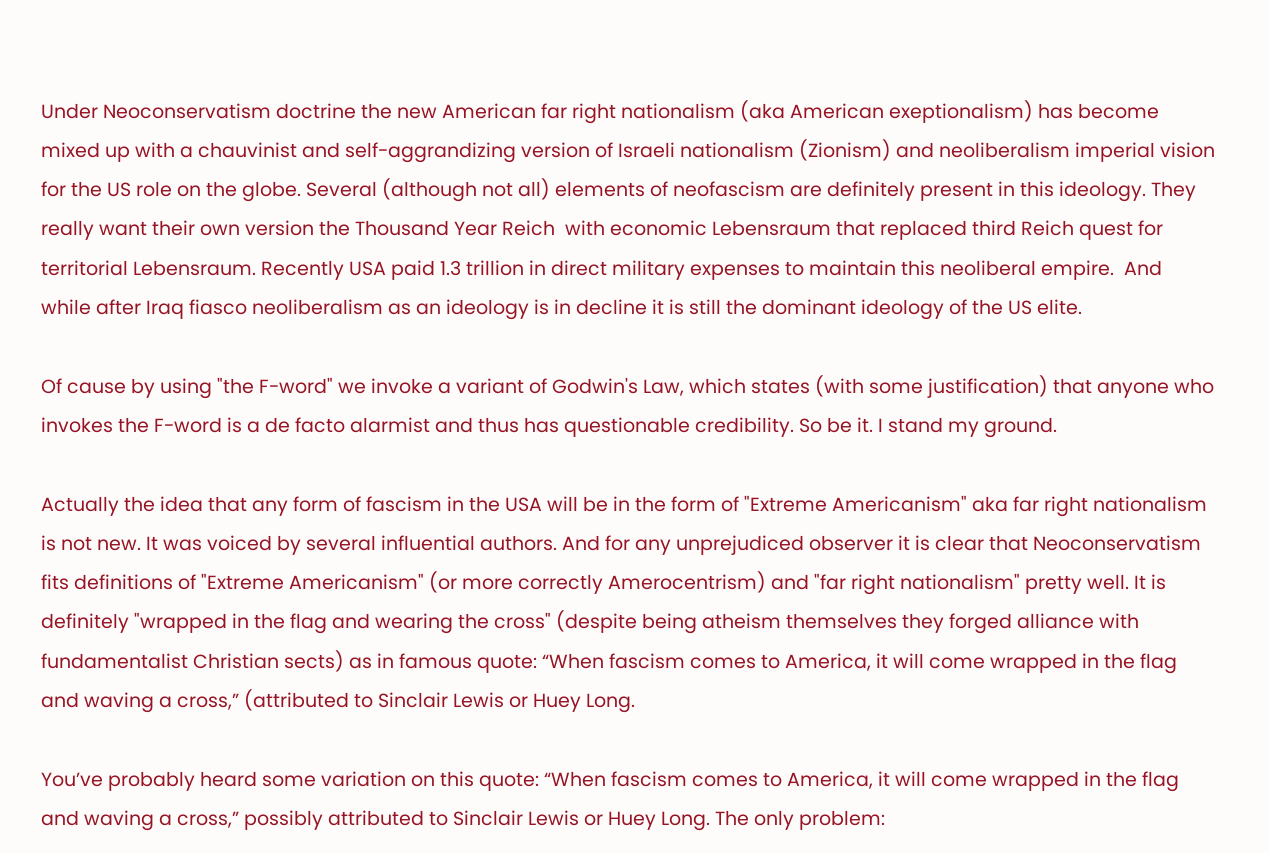Under Neoconservatism doctrine the new American far right nationalism (aka American exeptionalism) has become mixed up with a chauvinist and self-aggrandizing version of Israeli nationalism (Zionism) and neoliberalism imperial vision for the US role on the globe. Several (although not all) elements of neofascism are definitely present in this ideology. They really want their own version the Thousand Year Reich  with economic Lebensraum that replaced third Reich quest for territorial Lebensraum. Recently USA paid 1.3 trillion in direct military expenses to maintain this neoliberal empire.  And while after Iraq fiasco neoliberalism as an ideology is in decline it is still the dominant ideology of the US elite.

Of cause by using "the F-word" we invoke a variant of Godwin's Law, which states (with some justification) that anyone who invokes the F-word is a de facto alarmist and thus has questionable credibility. So be it. I stand my ground.

Actually the idea that any form of fascism in the USA will be in the form of "Extreme Americanism" aka far right nationalism is not new. It was voiced by several influential authors. And for any unprejudiced observer it is clear that Neoconservatism fits definitions of "Extreme Americanism" (or more correctly Amerocentrism) and "far right nationalism" pretty well. It is definitely "wrapped in the flag and wearing the cross" (despite being atheism themselves they forged alliance with fundamentalist Christian sects) as in famous quote: “When fascism comes to America, it will come wrapped in the flag and waving a cross,” (attributed to Sinclair Lewis or Huey Long.

You’ve probably heard some variation on this quote: “When fascism comes to America, it will come wrapped in the flag and waving a cross,” possibly attributed to Sinclair Lewis or Huey Long. The only problem: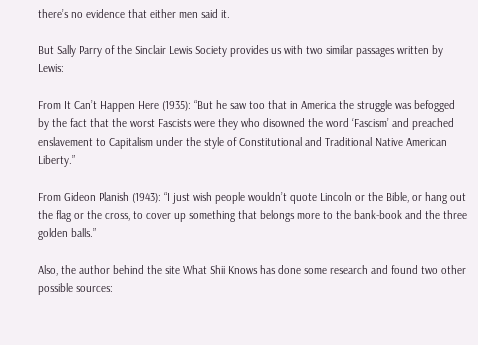there’s no evidence that either men said it.

But Sally Parry of the Sinclair Lewis Society provides us with two similar passages written by Lewis:

From It Can’t Happen Here (1935): “But he saw too that in America the struggle was befogged by the fact that the worst Fascists were they who disowned the word ‘Fascism’ and preached enslavement to Capitalism under the style of Constitutional and Traditional Native American Liberty.”

From Gideon Planish (1943): “I just wish people wouldn’t quote Lincoln or the Bible, or hang out the flag or the cross, to cover up something that belongs more to the bank-book and the three golden balls.”

Also, the author behind the site What Shii Knows has done some research and found two other possible sources: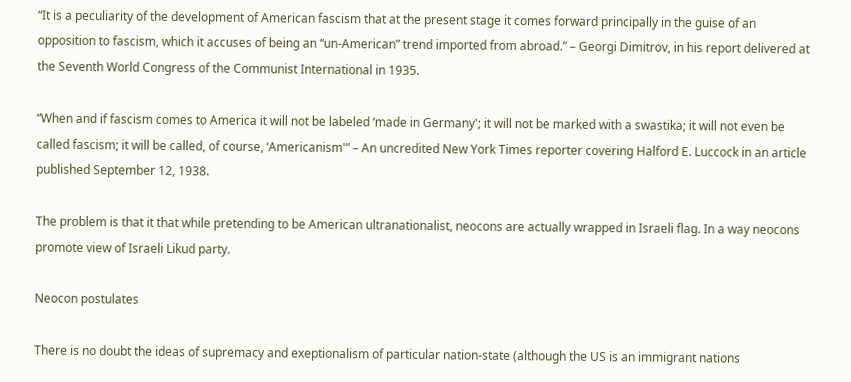“It is a peculiarity of the development of American fascism that at the present stage it comes forward principally in the guise of an opposition to fascism, which it accuses of being an “un-American” trend imported from abroad.” – Georgi Dimitrov, in his report delivered at the Seventh World Congress of the Communist International in 1935.

“When and if fascism comes to America it will not be labeled ‘made in Germany'; it will not be marked with a swastika; it will not even be called fascism; it will be called, of course, ‘Americanism'” – An uncredited New York Times reporter covering Halford E. Luccock in an article published September 12, 1938.

The problem is that it that while pretending to be American ultranationalist, neocons are actually wrapped in Israeli flag. In a way neocons promote view of Israeli Likud party.

Neocon postulates

There is no doubt the ideas of supremacy and exeptionalism of particular nation-state (although the US is an immigrant nations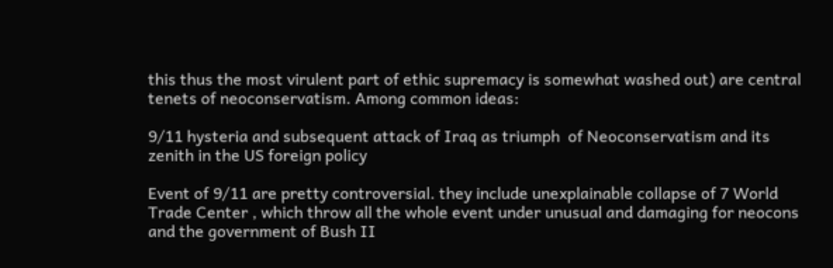this thus the most virulent part of ethic supremacy is somewhat washed out) are central tenets of neoconservatism. Among common ideas:

9/11 hysteria and subsequent attack of Iraq as triumph  of Neoconservatism and its zenith in the US foreign policy

Event of 9/11 are pretty controversial. they include unexplainable collapse of 7 World Trade Center , which throw all the whole event under unusual and damaging for neocons and the government of Bush II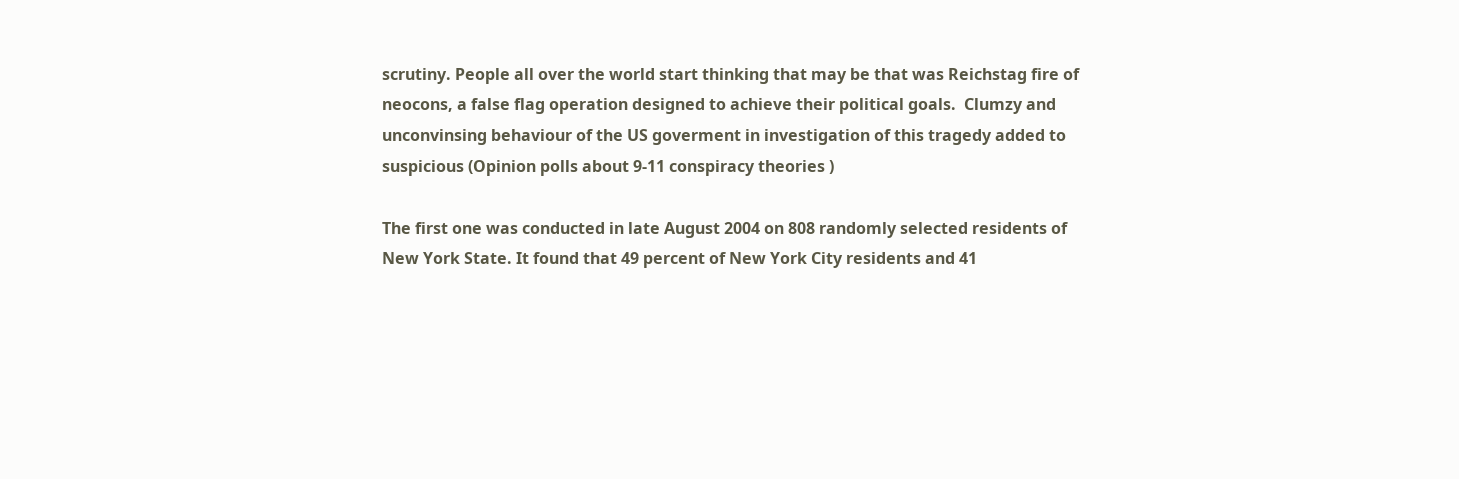scrutiny. People all over the world start thinking that may be that was Reichstag fire of neocons, a false flag operation designed to achieve their political goals.  Clumzy and unconvinsing behaviour of the US goverment in investigation of this tragedy added to suspicious (Opinion polls about 9-11 conspiracy theories )

The first one was conducted in late August 2004 on 808 randomly selected residents of New York State. It found that 49 percent of New York City residents and 41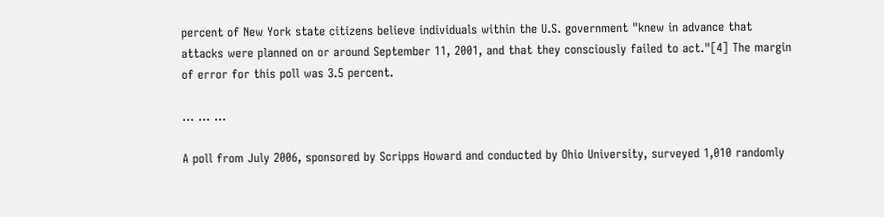percent of New York state citizens believe individuals within the U.S. government "knew in advance that attacks were planned on or around September 11, 2001, and that they consciously failed to act."[4] The margin of error for this poll was 3.5 percent.

... ... ...

A poll from July 2006, sponsored by Scripps Howard and conducted by Ohio University, surveyed 1,010 randomly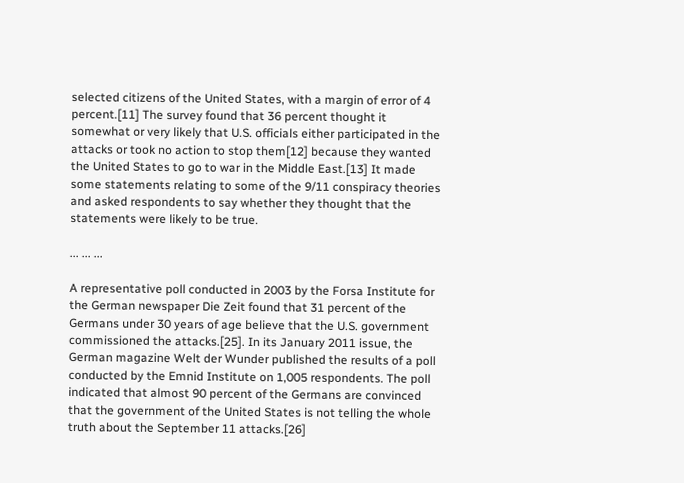selected citizens of the United States, with a margin of error of 4 percent.[11] The survey found that 36 percent thought it somewhat or very likely that U.S. officials either participated in the attacks or took no action to stop them[12] because they wanted the United States to go to war in the Middle East.[13] It made some statements relating to some of the 9/11 conspiracy theories and asked respondents to say whether they thought that the statements were likely to be true.

... ... ...

A representative poll conducted in 2003 by the Forsa Institute for the German newspaper Die Zeit found that 31 percent of the Germans under 30 years of age believe that the U.S. government commissioned the attacks.[25]. In its January 2011 issue, the German magazine Welt der Wunder published the results of a poll conducted by the Emnid Institute on 1,005 respondents. The poll indicated that almost 90 percent of the Germans are convinced that the government of the United States is not telling the whole truth about the September 11 attacks.[26]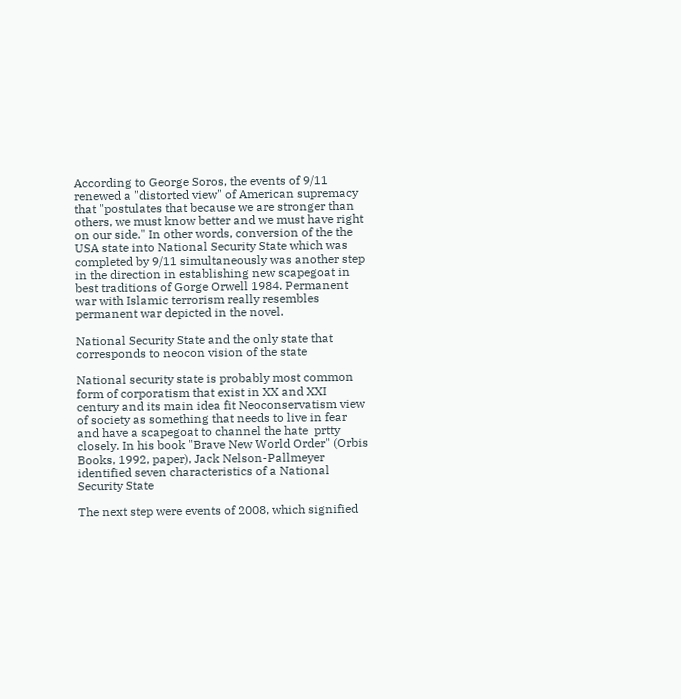According to George Soros, the events of 9/11 renewed a "distorted view" of American supremacy that "postulates that because we are stronger than others, we must know better and we must have right on our side." In other words, conversion of the the USA state into National Security State which was completed by 9/11 simultaneously was another step in the direction in establishing new scapegoat in best traditions of Gorge Orwell 1984. Permanent war with Islamic terrorism really resembles permanent war depicted in the novel.

National Security State and the only state that corresponds to neocon vision of the state

National security state is probably most common form of corporatism that exist in XX and XXI century and its main idea fit Neoconservatism view of society as something that needs to live in fear and have a scapegoat to channel the hate  prtty closely. In his book "Brave New World Order" (Orbis Books, 1992, paper), Jack Nelson-Pallmeyer identified seven characteristics of a National Security State

The next step were events of 2008, which signified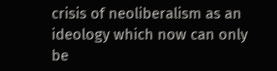crisis of neoliberalism as an ideology which now can only be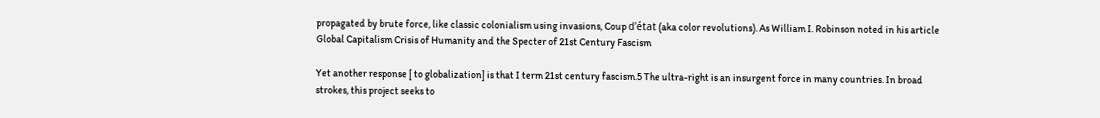propagated by brute force, like classic colonialism using invasions, Coup d'état (aka color revolutions). As William I. Robinson noted in his article Global Capitalism Crisis of Humanity and the Specter of 21st Century Fascism

Yet another response [ to globalization] is that I term 21st century fascism.5 The ultra-right is an insurgent force in many countries. In broad strokes, this project seeks to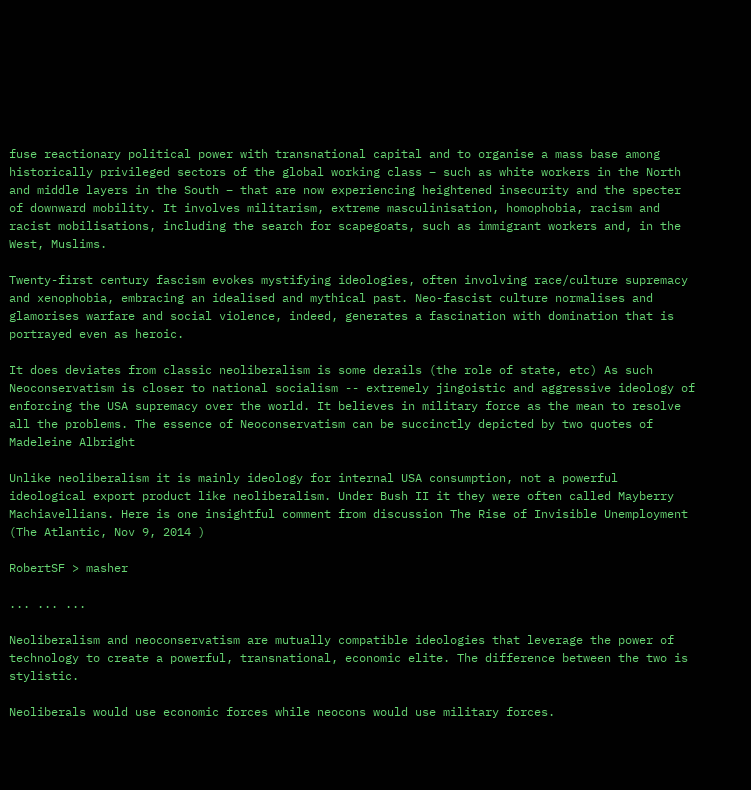fuse reactionary political power with transnational capital and to organise a mass base among historically privileged sectors of the global working class – such as white workers in the North and middle layers in the South – that are now experiencing heightened insecurity and the specter of downward mobility. It involves militarism, extreme masculinisation, homophobia, racism and racist mobilisations, including the search for scapegoats, such as immigrant workers and, in the West, Muslims.

Twenty-first century fascism evokes mystifying ideologies, often involving race/culture supremacy and xenophobia, embracing an idealised and mythical past. Neo-fascist culture normalises and glamorises warfare and social violence, indeed, generates a fascination with domination that is portrayed even as heroic.

It does deviates from classic neoliberalism is some derails (the role of state, etc) As such Neoconservatism is closer to national socialism -- extremely jingoistic and aggressive ideology of enforcing the USA supremacy over the world. It believes in military force as the mean to resolve all the problems. The essence of Neoconservatism can be succinctly depicted by two quotes of Madeleine Albright

Unlike neoliberalism it is mainly ideology for internal USA consumption, not a powerful ideological export product like neoliberalism. Under Bush II it they were often called Mayberry Machiavellians. Here is one insightful comment from discussion The Rise of Invisible Unemployment (The Atlantic, Nov 9, 2014 )

RobertSF > masher

... ... ...

Neoliberalism and neoconservatism are mutually compatible ideologies that leverage the power of technology to create a powerful, transnational, economic elite. The difference between the two is stylistic.

Neoliberals would use economic forces while neocons would use military forces.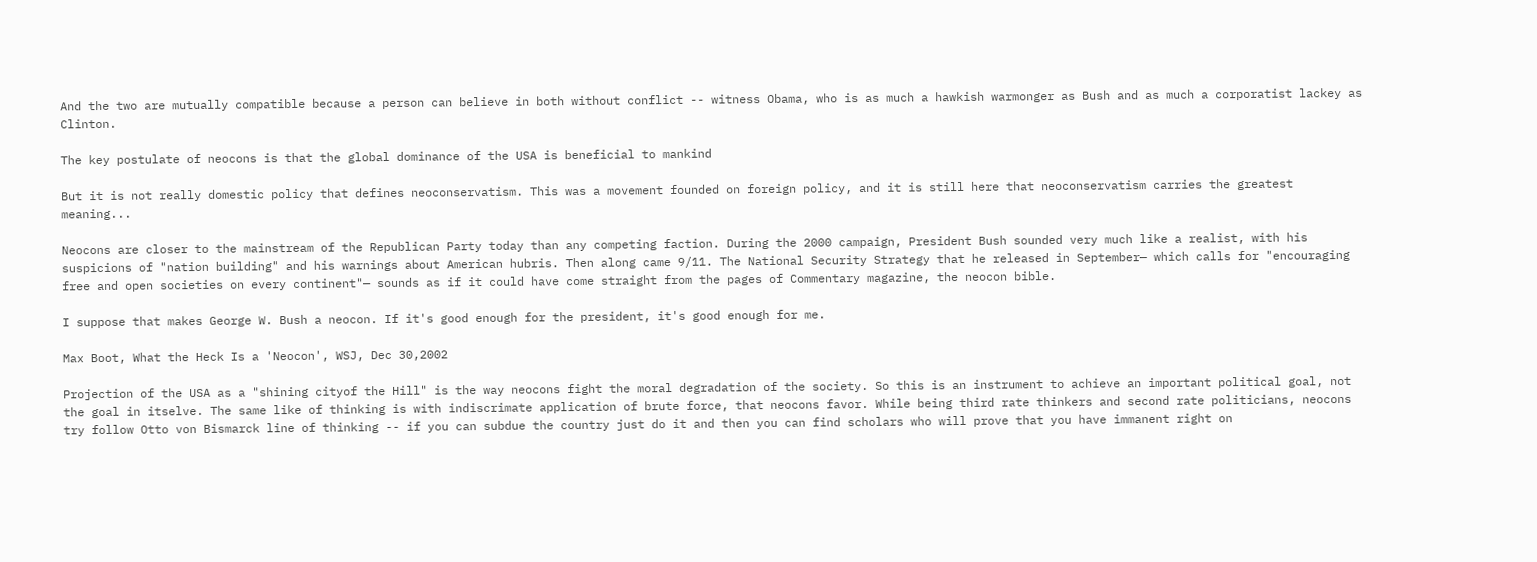And the two are mutually compatible because a person can believe in both without conflict -- witness Obama, who is as much a hawkish warmonger as Bush and as much a corporatist lackey as Clinton.

The key postulate of neocons is that the global dominance of the USA is beneficial to mankind

But it is not really domestic policy that defines neoconservatism. This was a movement founded on foreign policy, and it is still here that neoconservatism carries the greatest meaning...

Neocons are closer to the mainstream of the Republican Party today than any competing faction. During the 2000 campaign, President Bush sounded very much like a realist, with his suspicions of "nation building" and his warnings about American hubris. Then along came 9/11. The National Security Strategy that he released in September— which calls for "encouraging free and open societies on every continent"— sounds as if it could have come straight from the pages of Commentary magazine, the neocon bible.

I suppose that makes George W. Bush a neocon. If it's good enough for the president, it's good enough for me.

Max Boot, What the Heck Is a 'Neocon', WSJ, Dec 30,2002

Projection of the USA as a "shining cityof the Hill" is the way neocons fight the moral degradation of the society. So this is an instrument to achieve an important political goal, not the goal in itselve. The same like of thinking is with indiscrimate application of brute force, that neocons favor. While being third rate thinkers and second rate politicians, neocons try follow Otto von Bismarck line of thinking -- if you can subdue the country just do it and then you can find scholars who will prove that you have immanent right on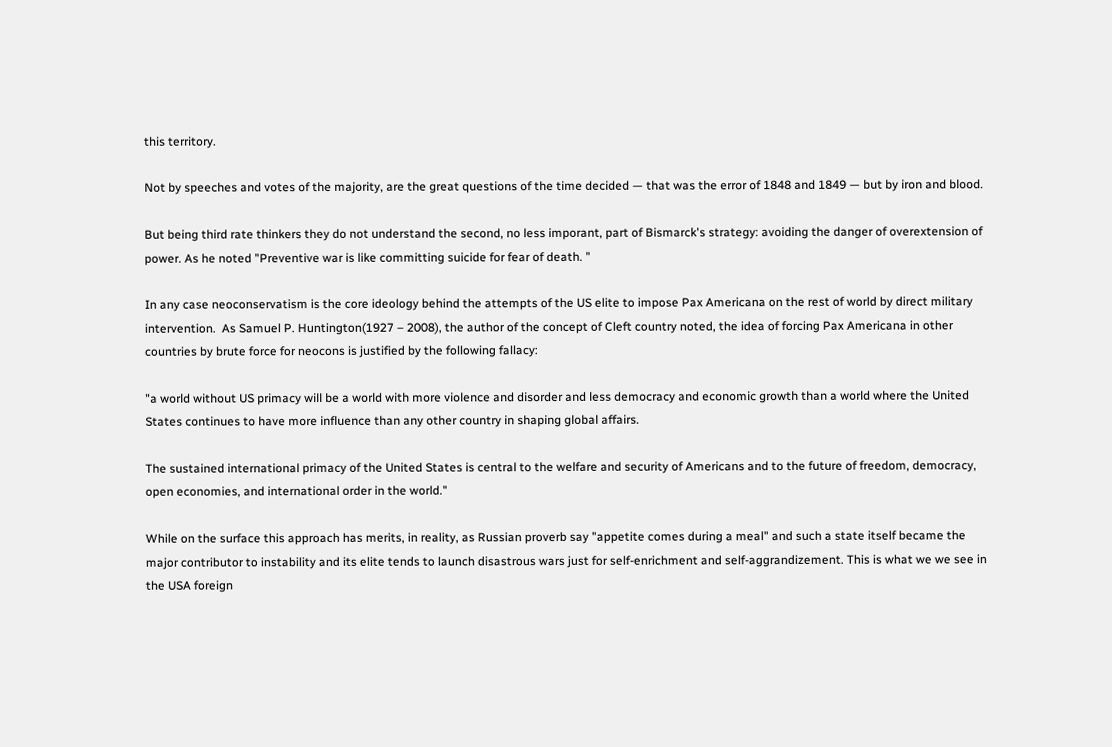this territory.

Not by speeches and votes of the majority, are the great questions of the time decided — that was the error of 1848 and 1849 — but by iron and blood.

But being third rate thinkers they do not understand the second, no less imporant, part of Bismarck's strategy: avoiding the danger of overextension of power. As he noted "Preventive war is like committing suicide for fear of death. "

In any case neoconservatism is the core ideology behind the attempts of the US elite to impose Pax Americana on the rest of world by direct military intervention.  As Samuel P. Huntington(1927 – 2008), the author of the concept of Cleft country noted, the idea of forcing Pax Americana in other countries by brute force for neocons is justified by the following fallacy:

"a world without US primacy will be a world with more violence and disorder and less democracy and economic growth than a world where the United States continues to have more influence than any other country in shaping global affairs.

The sustained international primacy of the United States is central to the welfare and security of Americans and to the future of freedom, democracy, open economies, and international order in the world."

While on the surface this approach has merits, in reality, as Russian proverb say "appetite comes during a meal" and such a state itself became the major contributor to instability and its elite tends to launch disastrous wars just for self-enrichment and self-aggrandizement. This is what we we see in the USA foreign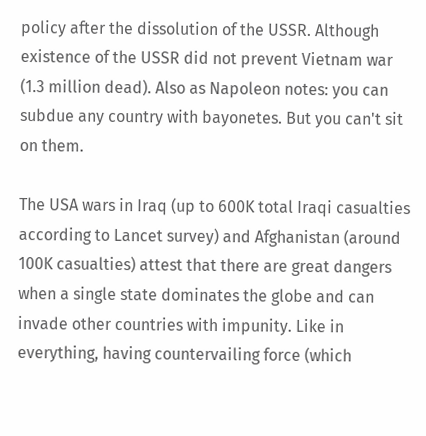policy after the dissolution of the USSR. Although existence of the USSR did not prevent Vietnam war (1.3 million dead). Also as Napoleon notes: you can subdue any country with bayonetes. But you can't sit on them.

The USA wars in Iraq (up to 600K total Iraqi casualties according to Lancet survey) and Afghanistan (around 100K casualties) attest that there are great dangers when a single state dominates the globe and can invade other countries with impunity. Like in everything, having countervailing force (which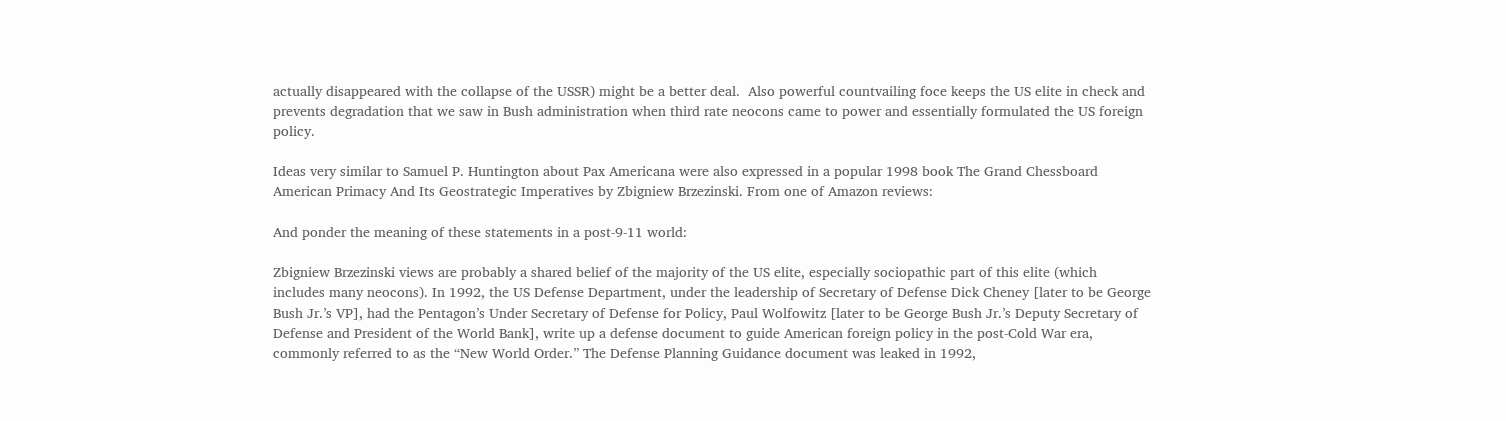actually disappeared with the collapse of the USSR) might be a better deal.  Also powerful countvailing foce keeps the US elite in check and prevents degradation that we saw in Bush administration when third rate neocons came to power and essentially formulated the US foreign policy.

Ideas very similar to Samuel P. Huntington about Pax Americana were also expressed in a popular 1998 book The Grand Chessboard American Primacy And Its Geostrategic Imperatives by Zbigniew Brzezinski. From one of Amazon reviews:

And ponder the meaning of these statements in a post-9-11 world:

Zbigniew Brzezinski views are probably a shared belief of the majority of the US elite, especially sociopathic part of this elite (which includes many neocons). In 1992, the US Defense Department, under the leadership of Secretary of Defense Dick Cheney [later to be George Bush Jr.’s VP], had the Pentagon’s Under Secretary of Defense for Policy, Paul Wolfowitz [later to be George Bush Jr.’s Deputy Secretary of Defense and President of the World Bank], write up a defense document to guide American foreign policy in the post-Cold War era, commonly referred to as the “New World Order.” The Defense Planning Guidance document was leaked in 1992,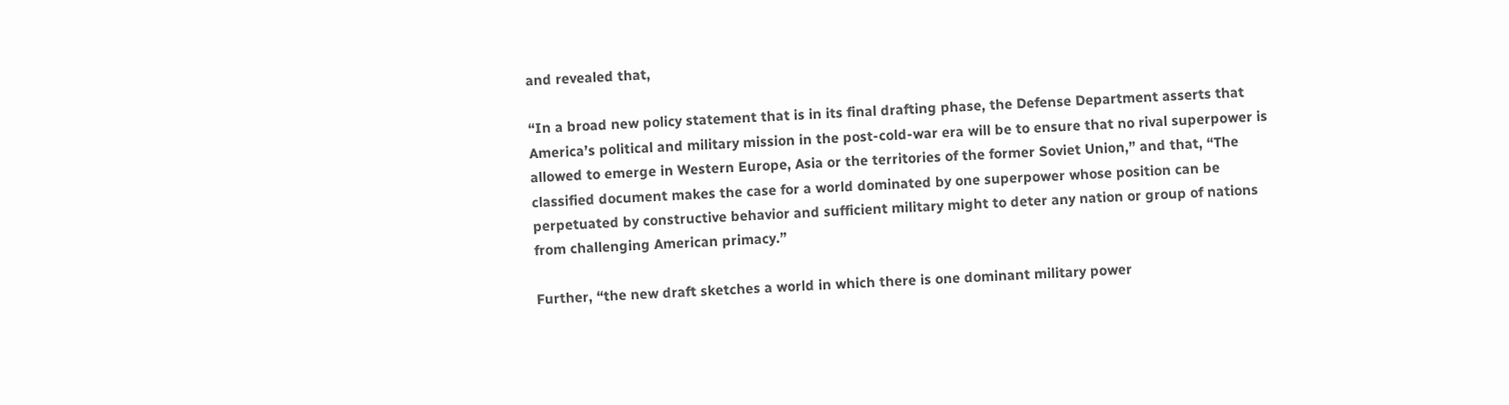and revealed that,

“In a broad new policy statement that is in its final drafting phase, the Defense Department asserts that America’s political and military mission in the post-cold-war era will be to ensure that no rival superpower is allowed to emerge in Western Europe, Asia or the territories of the former Soviet Union,” and that, “The classified document makes the case for a world dominated by one superpower whose position can be perpetuated by constructive behavior and sufficient military might to deter any nation or group of nations from challenging American primacy.”

Further, “the new draft sketches a world in which there is one dominant military power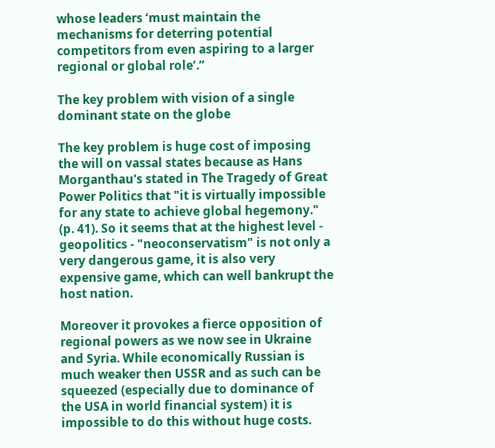whose leaders ‘must maintain the mechanisms for deterring potential competitors from even aspiring to a larger regional or global role’.”

The key problem with vision of a single dominant state on the globe

The key problem is huge cost of imposing the will on vassal states because as Hans Morganthau's stated in The Tragedy of Great Power Politics that "it is virtually impossible for any state to achieve global hegemony." (p. 41). So it seems that at the highest level - geopolitics - "neoconservatism" is not only a very dangerous game, it is also very expensive game, which can well bankrupt the host nation.

Moreover it provokes a fierce opposition of regional powers as we now see in Ukraine and Syria. While economically Russian is much weaker then USSR and as such can be squeezed (especially due to dominance of the USA in world financial system) it is impossible to do this without huge costs.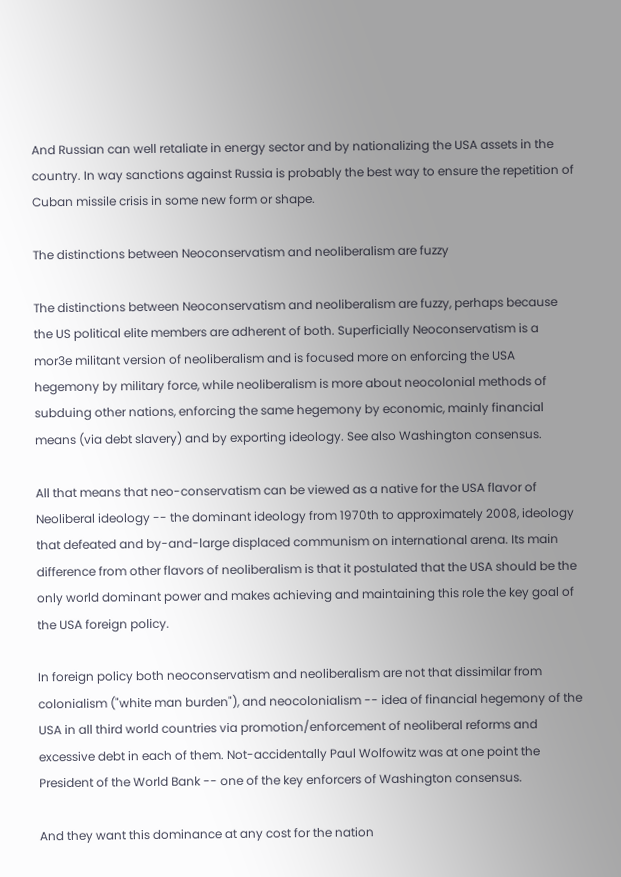And Russian can well retaliate in energy sector and by nationalizing the USA assets in the country. In way sanctions against Russia is probably the best way to ensure the repetition of Cuban missile crisis in some new form or shape.

The distinctions between Neoconservatism and neoliberalism are fuzzy

The distinctions between Neoconservatism and neoliberalism are fuzzy, perhaps because the US political elite members are adherent of both. Superficially Neoconservatism is a mor3e militant version of neoliberalism and is focused more on enforcing the USA hegemony by military force, while neoliberalism is more about neocolonial methods of subduing other nations, enforcing the same hegemony by economic, mainly financial means (via debt slavery) and by exporting ideology. See also Washington consensus.

All that means that neo-conservatism can be viewed as a native for the USA flavor of Neoliberal ideology -- the dominant ideology from 1970th to approximately 2008, ideology that defeated and by-and-large displaced communism on international arena. Its main difference from other flavors of neoliberalism is that it postulated that the USA should be the only world dominant power and makes achieving and maintaining this role the key goal of the USA foreign policy.

In foreign policy both neoconservatism and neoliberalism are not that dissimilar from colonialism ("white man burden"), and neocolonialism -- idea of financial hegemony of the USA in all third world countries via promotion/enforcement of neoliberal reforms and excessive debt in each of them. Not-accidentally Paul Wolfowitz was at one point the President of the World Bank -- one of the key enforcers of Washington consensus.

And they want this dominance at any cost for the nation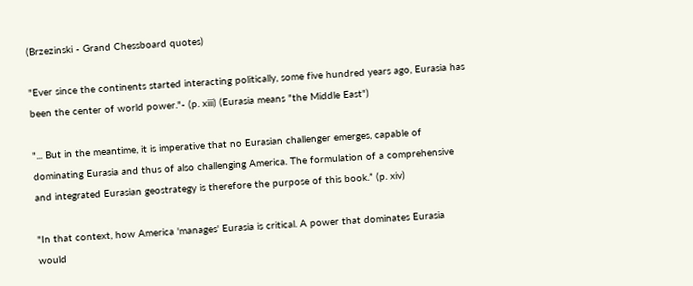(Brzezinski - Grand Chessboard quotes)

"Ever since the continents started interacting politically, some five hundred years ago, Eurasia has been the center of world power."- (p. xiii) (Eurasia means "the Middle East")

"... But in the meantime, it is imperative that no Eurasian challenger emerges, capable of dominating Eurasia and thus of also challenging America. The formulation of a comprehensive and integrated Eurasian geostrategy is therefore the purpose of this book.” (p. xiv)

"In that context, how America 'manages' Eurasia is critical. A power that dominates Eurasia would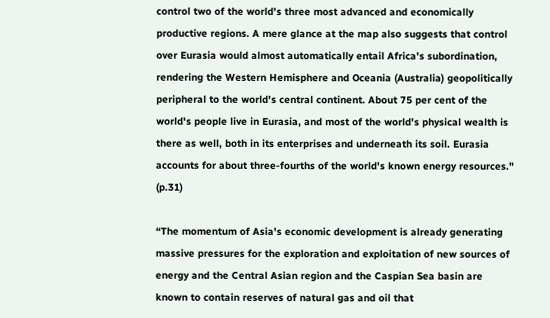control two of the world's three most advanced and economically productive regions. A mere glance at the map also suggests that control over Eurasia would almost automatically entail Africa's subordination, rendering the Western Hemisphere and Oceania (Australia) geopolitically peripheral to the world's central continent. About 75 per cent of the world's people live in Eurasia, and most of the world's physical wealth is there as well, both in its enterprises and underneath its soil. Eurasia accounts for about three-fourths of the world's known energy resources." (p.31)

“The momentum of Asia's economic development is already generating massive pressures for the exploration and exploitation of new sources of energy and the Central Asian region and the Caspian Sea basin are known to contain reserves of natural gas and oil that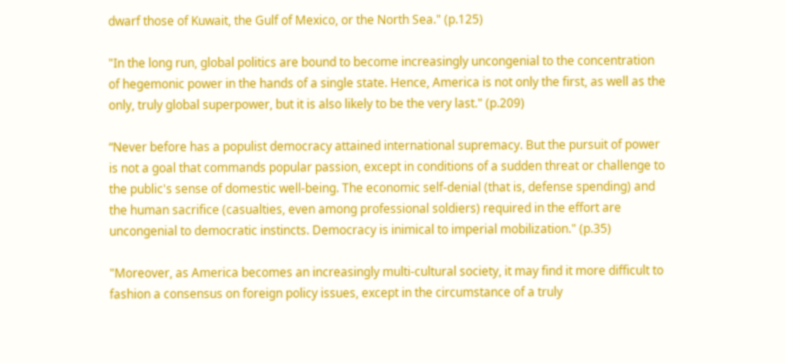dwarf those of Kuwait, the Gulf of Mexico, or the North Sea." (p.125)

"In the long run, global politics are bound to become increasingly uncongenial to the concentration of hegemonic power in the hands of a single state. Hence, America is not only the first, as well as the only, truly global superpower, but it is also likely to be the very last." (p.209)

“Never before has a populist democracy attained international supremacy. But the pursuit of power is not a goal that commands popular passion, except in conditions of a sudden threat or challenge to the public's sense of domestic well-being. The economic self-denial (that is, defense spending) and the human sacrifice (casualties, even among professional soldiers) required in the effort are uncongenial to democratic instincts. Democracy is inimical to imperial mobilization." (p.35)

"Moreover, as America becomes an increasingly multi-cultural society, it may find it more difficult to fashion a consensus on foreign policy issues, except in the circumstance of a truly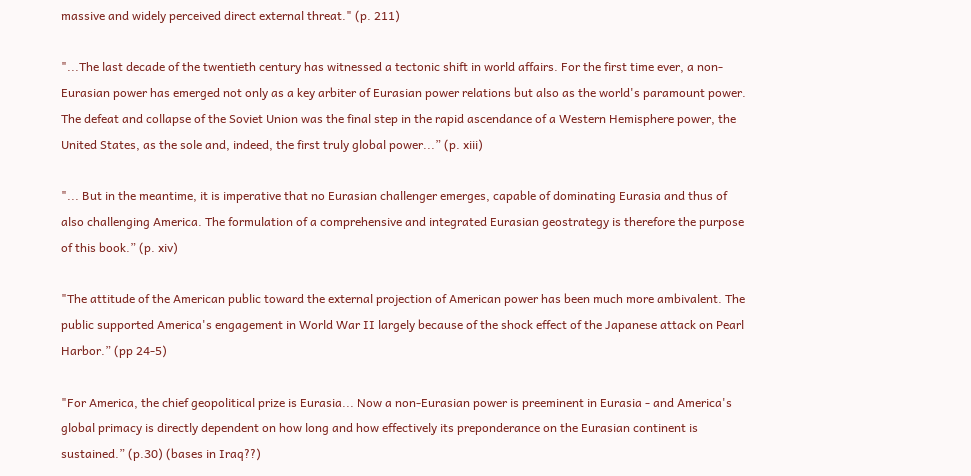massive and widely perceived direct external threat." (p. 211)

"...The last decade of the twentieth century has witnessed a tectonic shift in world affairs. For the first time ever, a non-Eurasian power has emerged not only as a key arbiter of Eurasian power relations but also as the world's paramount power. The defeat and collapse of the Soviet Union was the final step in the rapid ascendance of a Western Hemisphere power, the United States, as the sole and, indeed, the first truly global power...” (p. xiii)

"... But in the meantime, it is imperative that no Eurasian challenger emerges, capable of dominating Eurasia and thus of also challenging America. The formulation of a comprehensive and integrated Eurasian geostrategy is therefore the purpose of this book.” (p. xiv)

"The attitude of the American public toward the external projection of American power has been much more ambivalent. The public supported America's engagement in World War II largely because of the shock effect of the Japanese attack on Pearl Harbor.” (pp 24-5)

"For America, the chief geopolitical prize is Eurasia... Now a non-Eurasian power is preeminent in Eurasia - and America's global primacy is directly dependent on how long and how effectively its preponderance on the Eurasian continent is sustained.” (p.30) (bases in Iraq??)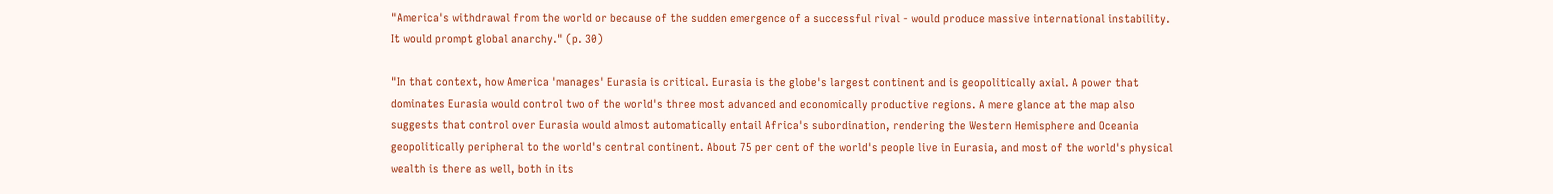"America's withdrawal from the world or because of the sudden emergence of a successful rival - would produce massive international instability. It would prompt global anarchy." (p. 30)

"In that context, how America 'manages' Eurasia is critical. Eurasia is the globe's largest continent and is geopolitically axial. A power that dominates Eurasia would control two of the world's three most advanced and economically productive regions. A mere glance at the map also suggests that control over Eurasia would almost automatically entail Africa's subordination, rendering the Western Hemisphere and Oceania geopolitically peripheral to the world's central continent. About 75 per cent of the world's people live in Eurasia, and most of the world's physical wealth is there as well, both in its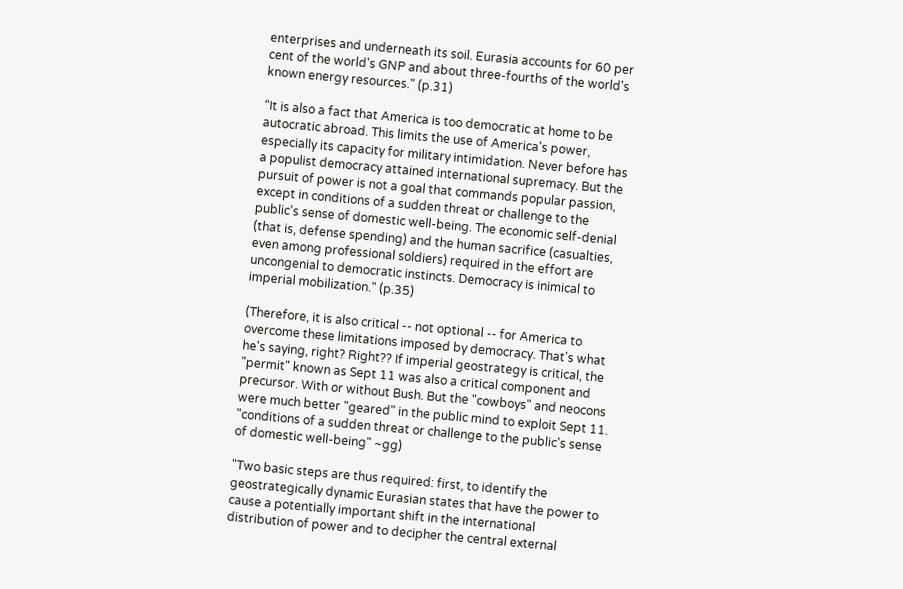enterprises and underneath its soil. Eurasia accounts for 60 per cent of the world's GNP and about three-fourths of the world's known energy resources." (p.31)

“It is also a fact that America is too democratic at home to be autocratic abroad. This limits the use of America's power, especially its capacity for military intimidation. Never before has a populist democracy attained international supremacy. But the pursuit of power is not a goal that commands popular passion, except in conditions of a sudden threat or challenge to the public's sense of domestic well-being. The economic self-denial (that is, defense spending) and the human sacrifice (casualties, even among professional soldiers) required in the effort are uncongenial to democratic instincts. Democracy is inimical to imperial mobilization." (p.35)

(Therefore, it is also critical -- not optional -- for America to overcome these limitations imposed by democracy. That's what he's saying, right? Right?? If imperial geostrategy is critical, the "permit" known as Sept 11 was also a critical component and precursor. With or without Bush. But the "cowboys" and neocons were much better "geared" in the public mind to exploit Sept 11. "conditions of a sudden threat or challenge to the public's sense of domestic well-being" ~gg)

"Two basic steps are thus required: first, to identify the geostrategically dynamic Eurasian states that have the power to cause a potentially important shift in the international distribution of power and to decipher the central external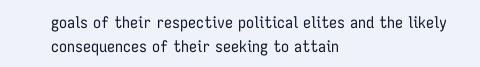goals of their respective political elites and the likely consequences of their seeking to attain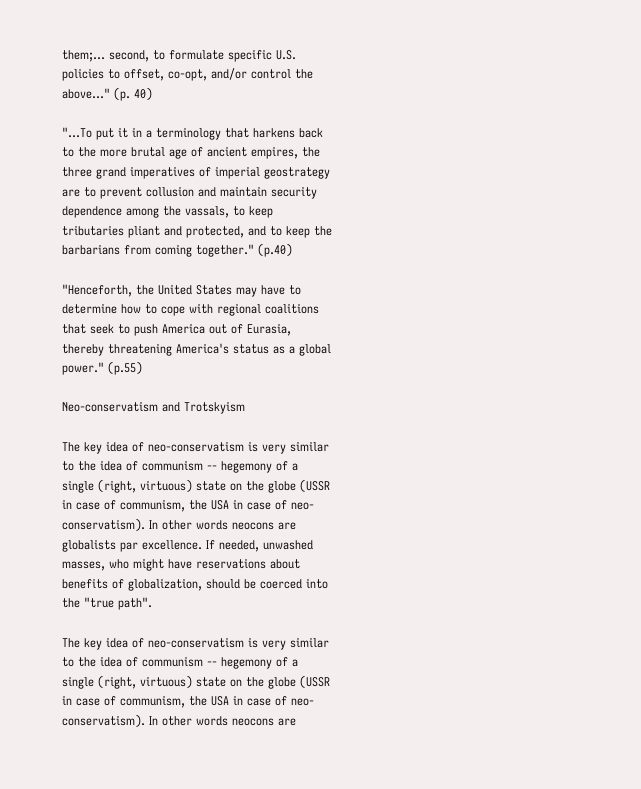them;... second, to formulate specific U.S. policies to offset, co-opt, and/or control the above..." (p. 40)

"...To put it in a terminology that harkens back to the more brutal age of ancient empires, the three grand imperatives of imperial geostrategy are to prevent collusion and maintain security dependence among the vassals, to keep tributaries pliant and protected, and to keep the barbarians from coming together." (p.40)

"Henceforth, the United States may have to determine how to cope with regional coalitions that seek to push America out of Eurasia, thereby threatening America's status as a global power." (p.55)

Neo-conservatism and Trotskyism

The key idea of neo-conservatism is very similar to the idea of communism -- hegemony of a single (right, virtuous) state on the globe (USSR in case of communism, the USA in case of neo-conservatism). In other words neocons are globalists par excellence. If needed, unwashed masses, who might have reservations about benefits of globalization, should be coerced into the "true path".

The key idea of neo-conservatism is very similar to the idea of communism -- hegemony of a single (right, virtuous) state on the globe (USSR in case of communism, the USA in case of neo-conservatism). In other words neocons are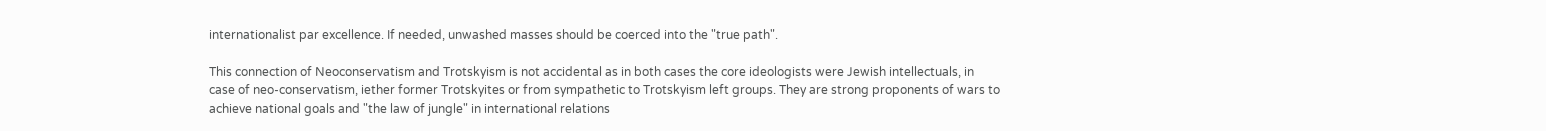internationalist par excellence. If needed, unwashed masses should be coerced into the "true path".

This connection of Neoconservatism and Trotskyism is not accidental as in both cases the core ideologists were Jewish intellectuals, in case of neo-conservatism, iether former Trotskyites or from sympathetic to Trotskyism left groups. They are strong proponents of wars to achieve national goals and "the law of jungle" in international relations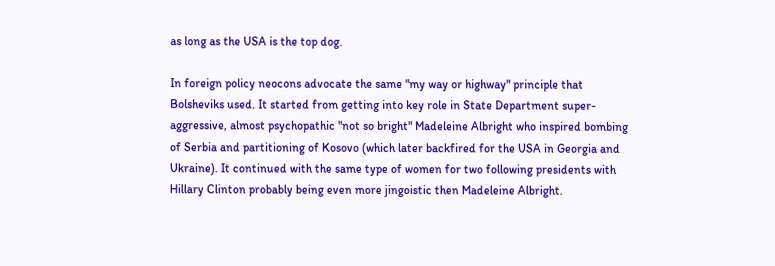as long as the USA is the top dog.

In foreign policy neocons advocate the same "my way or highway" principle that Bolsheviks used. It started from getting into key role in State Department super-aggressive, almost psychopathic "not so bright" Madeleine Albright who inspired bombing of Serbia and partitioning of Kosovo (which later backfired for the USA in Georgia and Ukraine). It continued with the same type of women for two following presidents with Hillary Clinton probably being even more jingoistic then Madeleine Albright.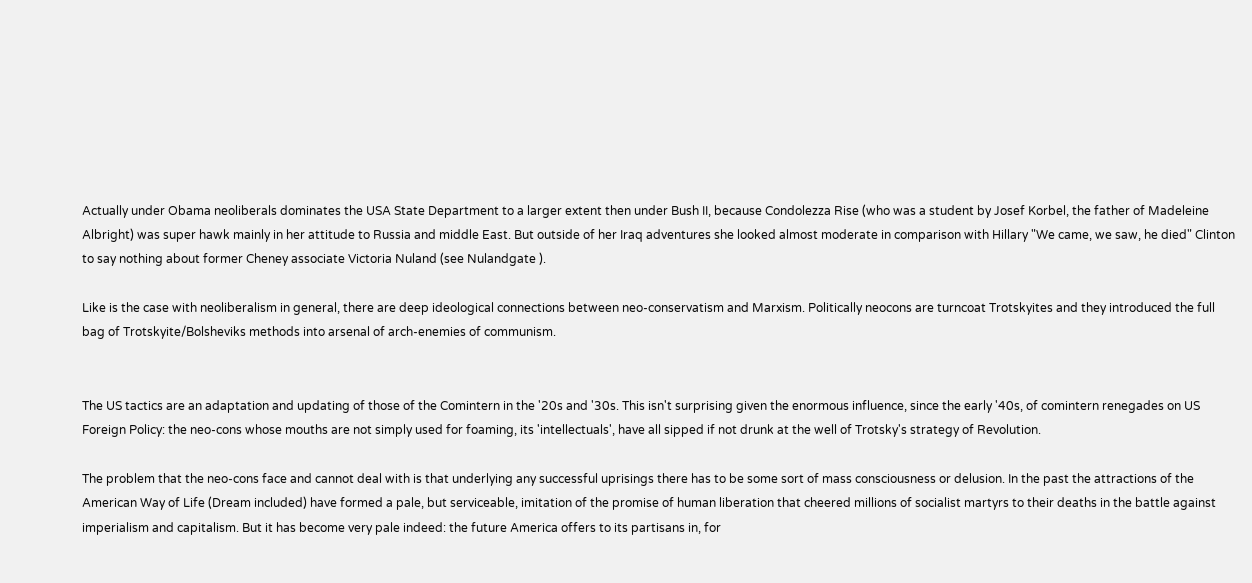Actually under Obama neoliberals dominates the USA State Department to a larger extent then under Bush II, because Condolezza Rise (who was a student by Josef Korbel, the father of Madeleine Albright) was super hawk mainly in her attitude to Russia and middle East. But outside of her Iraq adventures she looked almost moderate in comparison with Hillary "We came, we saw, he died" Clinton to say nothing about former Cheney associate Victoria Nuland (see Nulandgate ).

Like is the case with neoliberalism in general, there are deep ideological connections between neo-conservatism and Marxism. Politically neocons are turncoat Trotskyites and they introduced the full bag of Trotskyite/Bolsheviks methods into arsenal of arch-enemies of communism.


The US tactics are an adaptation and updating of those of the Comintern in the '20s and '30s. This isn't surprising given the enormous influence, since the early '40s, of comintern renegades on US Foreign Policy: the neo-cons whose mouths are not simply used for foaming, its 'intellectuals', have all sipped if not drunk at the well of Trotsky's strategy of Revolution.

The problem that the neo-cons face and cannot deal with is that underlying any successful uprisings there has to be some sort of mass consciousness or delusion. In the past the attractions of the American Way of Life (Dream included) have formed a pale, but serviceable, imitation of the promise of human liberation that cheered millions of socialist martyrs to their deaths in the battle against imperialism and capitalism. But it has become very pale indeed: the future America offers to its partisans in, for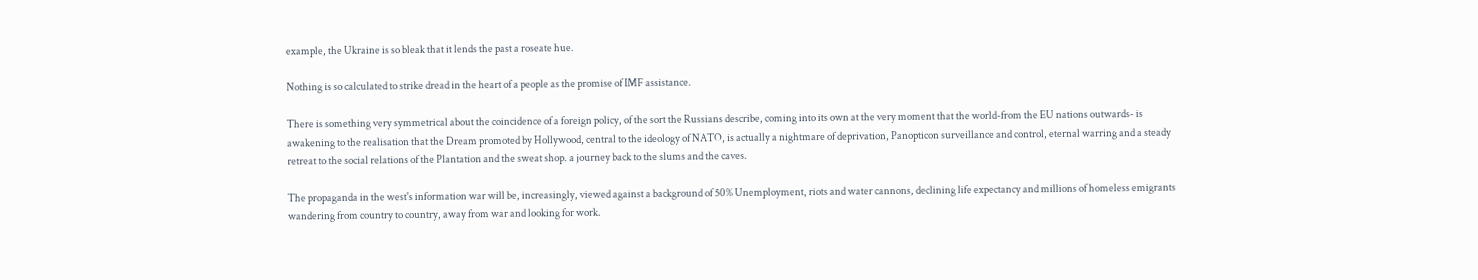example, the Ukraine is so bleak that it lends the past a roseate hue.

Nothing is so calculated to strike dread in the heart of a people as the promise of IMF assistance.

There is something very symmetrical about the coincidence of a foreign policy, of the sort the Russians describe, coming into its own at the very moment that the world-from the EU nations outwards- is awakening to the realisation that the Dream promoted by Hollywood, central to the ideology of NATO, is actually a nightmare of deprivation, Panopticon surveillance and control, eternal warring and a steady retreat to the social relations of the Plantation and the sweat shop. a journey back to the slums and the caves.

The propaganda in the west's information war will be, increasingly, viewed against a background of 50% Unemployment, riots and water cannons, declining life expectancy and millions of homeless emigrants wandering from country to country, away from war and looking for work.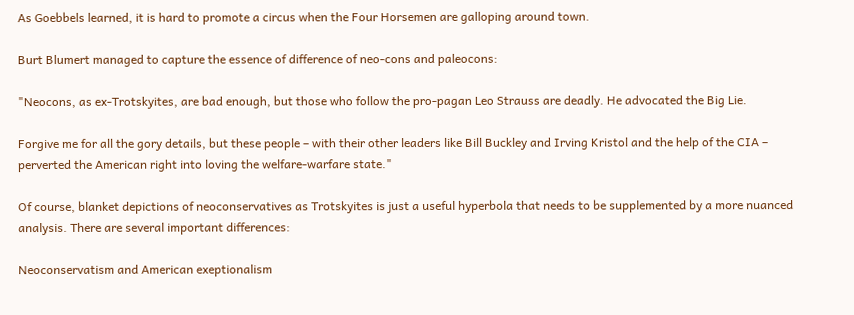As Goebbels learned, it is hard to promote a circus when the Four Horsemen are galloping around town.

Burt Blumert managed to capture the essence of difference of neo-cons and paleocons:

"Neocons, as ex-Trotskyites, are bad enough, but those who follow the pro-pagan Leo Strauss are deadly. He advocated the Big Lie.

Forgive me for all the gory details, but these people – with their other leaders like Bill Buckley and Irving Kristol and the help of the CIA – perverted the American right into loving the welfare-warfare state."

Of course, blanket depictions of neoconservatives as Trotskyites is just a useful hyperbola that needs to be supplemented by a more nuanced analysis. There are several important differences:

Neoconservatism and American exeptionalism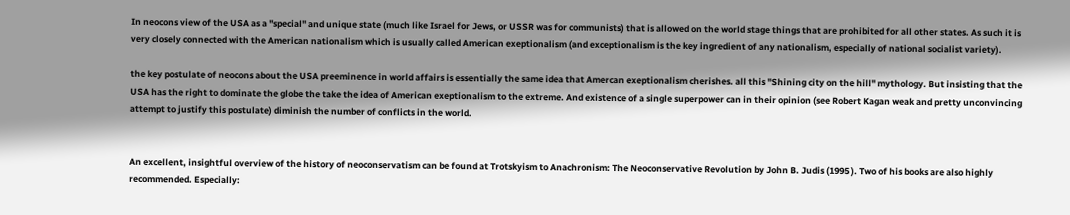In neocons view of the USA as a "special" and unique state (much like Israel for Jews, or USSR was for communists) that is allowed on the world stage things that are prohibited for all other states. As such it is very closely connected with the American nationalism which is usually called American exeptionalism (and exceptionalism is the key ingredient of any nationalism, especially of national socialist variety).

the key postulate of neocons about the USA preeminence in world affairs is essentially the same idea that Amercan exeptionalism cherishes. all this "Shining city on the hill" mythology. But insisting that the USA has the right to dominate the globe the take the idea of American exeptionalism to the extreme. And existence of a single superpower can in their opinion (see Robert Kagan weak and pretty unconvincing attempt to justify this postulate) diminish the number of conflicts in the world.


An excellent, insightful overview of the history of neoconservatism can be found at Trotskyism to Anachronism: The Neoconservative Revolution by John B. Judis (1995 ). Two of his books are also highly recommended. Especially: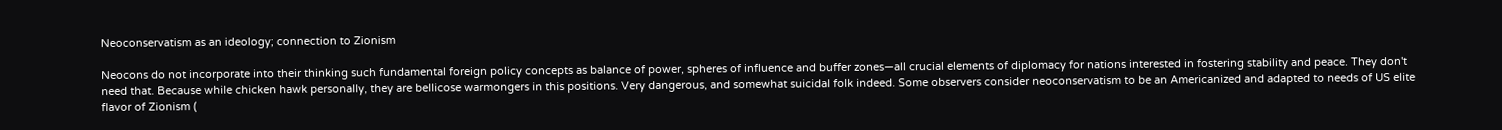Neoconservatism as an ideology; connection to Zionism

Neocons do not incorporate into their thinking such fundamental foreign policy concepts as balance of power, spheres of influence and buffer zones—all crucial elements of diplomacy for nations interested in fostering stability and peace. They don't need that. Because while chicken hawk personally, they are bellicose warmongers in this positions. Very dangerous, and somewhat suicidal folk indeed. Some observers consider neoconservatism to be an Americanized and adapted to needs of US elite flavor of Zionism (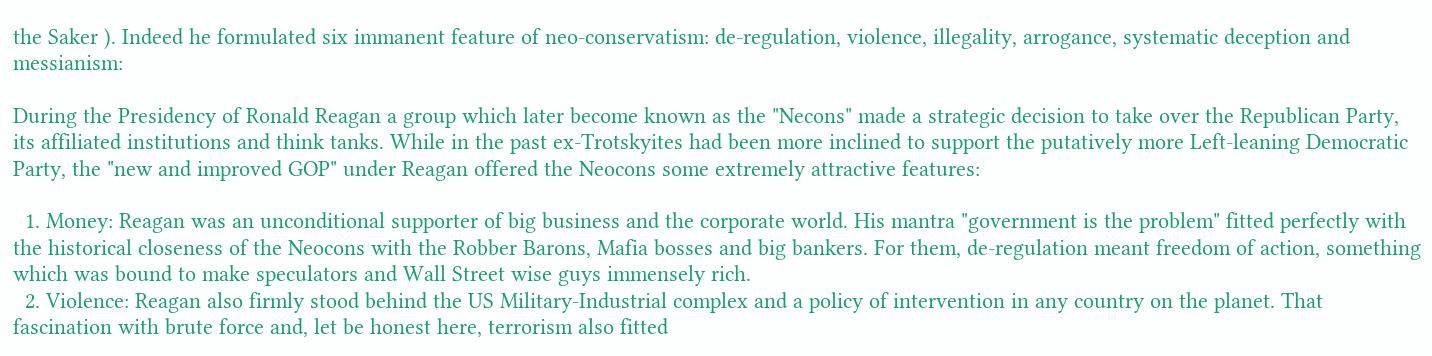the Saker ). Indeed he formulated six immanent feature of neo-conservatism: de-regulation, violence, illegality, arrogance, systematic deception and messianism:

During the Presidency of Ronald Reagan a group which later become known as the "Necons" made a strategic decision to take over the Republican Party, its affiliated institutions and think tanks. While in the past ex-Trotskyites had been more inclined to support the putatively more Left-leaning Democratic Party, the "new and improved GOP" under Reagan offered the Neocons some extremely attractive features:

  1. Money: Reagan was an unconditional supporter of big business and the corporate world. His mantra "government is the problem" fitted perfectly with the historical closeness of the Neocons with the Robber Barons, Mafia bosses and big bankers. For them, de-regulation meant freedom of action, something which was bound to make speculators and Wall Street wise guys immensely rich.
  2. Violence: Reagan also firmly stood behind the US Military-Industrial complex and a policy of intervention in any country on the planet. That fascination with brute force and, let be honest here, terrorism also fitted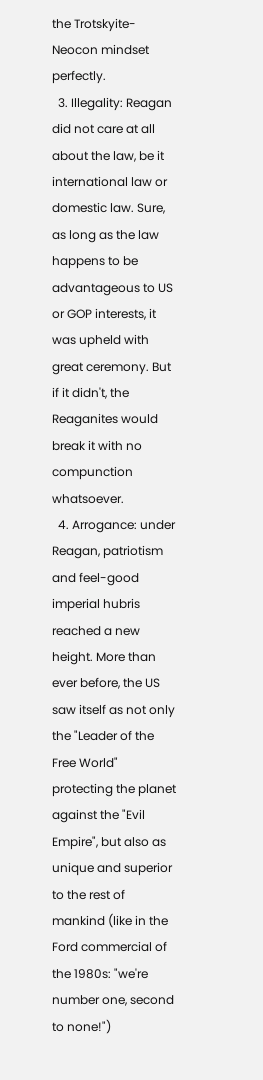the Trotskyite-Neocon mindset perfectly.
  3. Illegality: Reagan did not care at all about the law, be it international law or domestic law. Sure, as long as the law happens to be advantageous to US or GOP interests, it was upheld with great ceremony. But if it didn't, the Reaganites would break it with no compunction whatsoever.
  4. Arrogance: under Reagan, patriotism and feel-good imperial hubris reached a new height. More than ever before, the US saw itself as not only the "Leader of the Free World" protecting the planet against the "Evil Empire", but also as unique and superior to the rest of mankind (like in the Ford commercial of the 1980s: "we're number one, second to none!")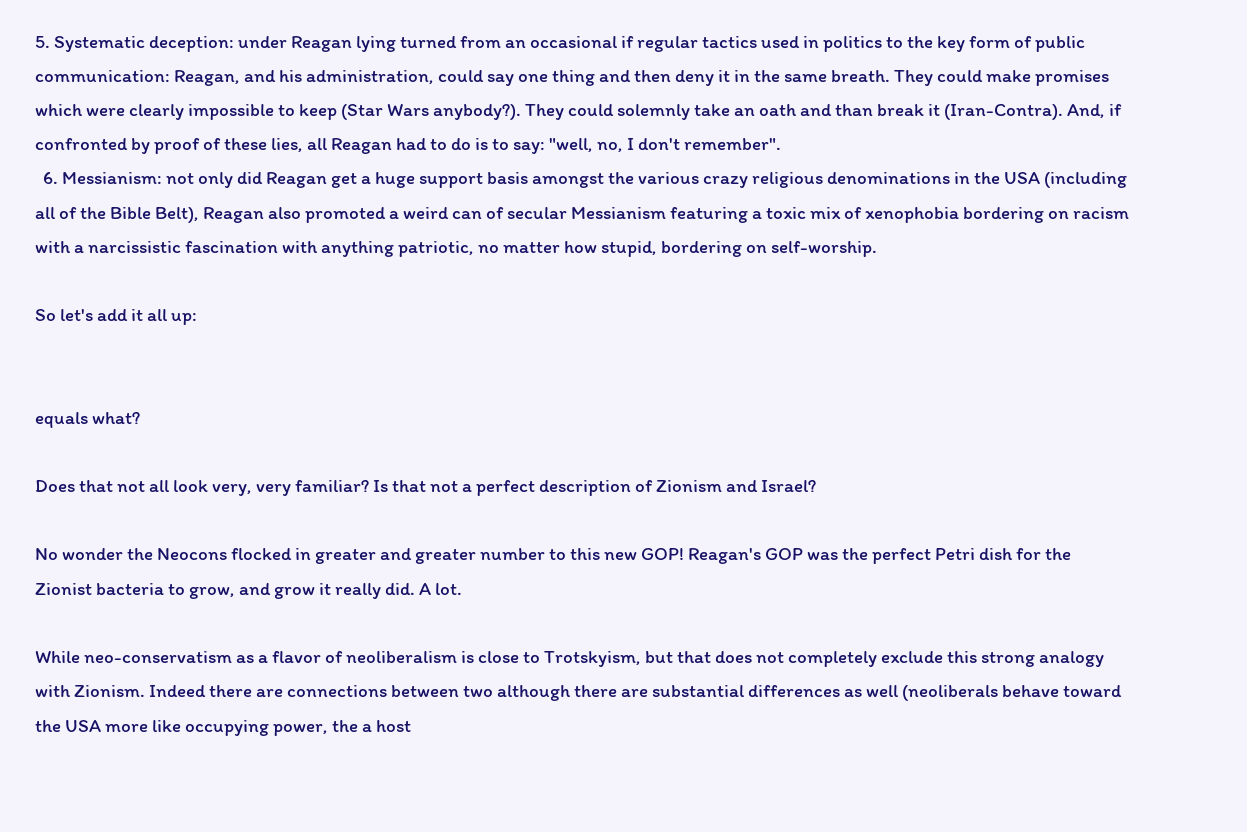5. Systematic deception: under Reagan lying turned from an occasional if regular tactics used in politics to the key form of public communication: Reagan, and his administration, could say one thing and then deny it in the same breath. They could make promises which were clearly impossible to keep (Star Wars anybody?). They could solemnly take an oath and than break it (Iran-Contra). And, if confronted by proof of these lies, all Reagan had to do is to say: "well, no, I don't remember".
  6. Messianism: not only did Reagan get a huge support basis amongst the various crazy religious denominations in the USA (including all of the Bible Belt), Reagan also promoted a weird can of secular Messianism featuring a toxic mix of xenophobia bordering on racism with a narcissistic fascination with anything patriotic, no matter how stupid, bordering on self-worship.

So let's add it all up:


equals what?

Does that not all look very, very familiar? Is that not a perfect description of Zionism and Israel?

No wonder the Neocons flocked in greater and greater number to this new GOP! Reagan's GOP was the perfect Petri dish for the Zionist bacteria to grow, and grow it really did. A lot.

While neo-conservatism as a flavor of neoliberalism is close to Trotskyism, but that does not completely exclude this strong analogy with Zionism. Indeed there are connections between two although there are substantial differences as well (neoliberals behave toward the USA more like occupying power, the a host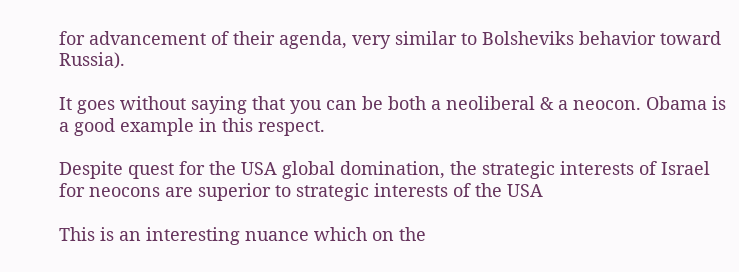for advancement of their agenda, very similar to Bolsheviks behavior toward Russia).

It goes without saying that you can be both a neoliberal & a neocon. Obama is a good example in this respect.

Despite quest for the USA global domination, the strategic interests of Israel for neocons are superior to strategic interests of the USA

This is an interesting nuance which on the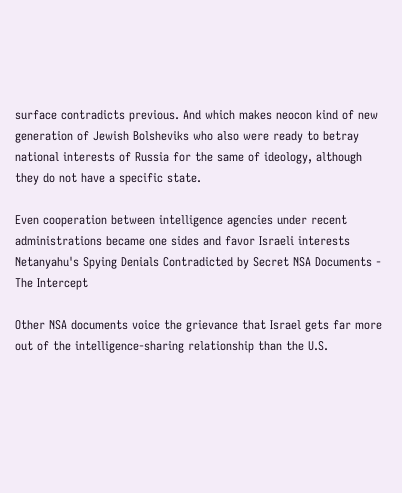surface contradicts previous. And which makes neocon kind of new generation of Jewish Bolsheviks who also were ready to betray national interests of Russia for the same of ideology, although they do not have a specific state.

Even cooperation between intelligence agencies under recent administrations became one sides and favor Israeli interests Netanyahu's Spying Denials Contradicted by Secret NSA Documents - The Intercept

Other NSA documents voice the grievance that Israel gets far more out of the intelligence-sharing relationship than the U.S.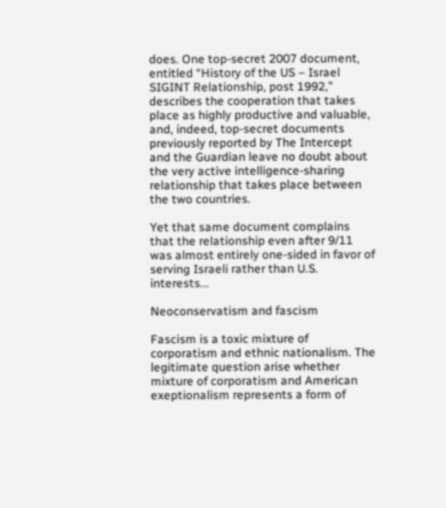does. One top-secret 2007 document, entitled “History of the US – Israel SIGINT Relationship, post 1992,” describes the cooperation that takes place as highly productive and valuable, and, indeed, top-secret documents previously reported by The Intercept and the Guardian leave no doubt about the very active intelligence-sharing relationship that takes place between the two countries.

Yet that same document complains that the relationship even after 9/11 was almost entirely one-sided in favor of serving Israeli rather than U.S. interests...

Neoconservatism and fascism

Fascism is a toxic mixture of corporatism and ethnic nationalism. The legitimate question arise whether mixture of corporatism and American exeptionalism represents a form of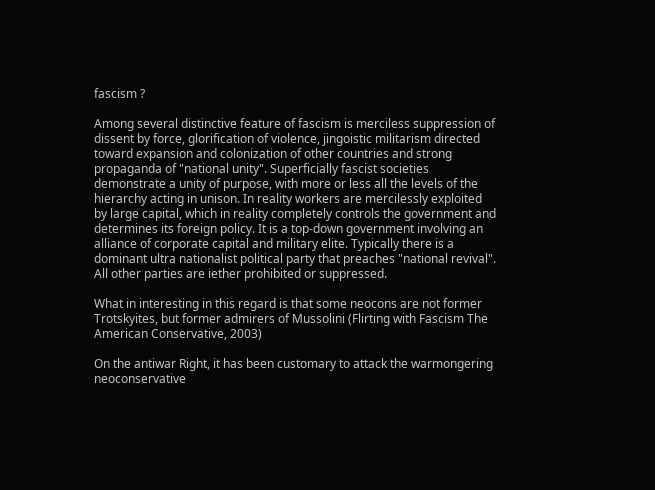fascism ?

Among several distinctive feature of fascism is merciless suppression of dissent by force, glorification of violence, jingoistic militarism directed toward expansion and colonization of other countries and strong propaganda of "national unity". Superficially fascist societies demonstrate a unity of purpose, with more or less all the levels of the hierarchy acting in unison. In reality workers are mercilessly exploited by large capital, which in reality completely controls the government and determines its foreign policy. It is a top-down government involving an alliance of corporate capital and military elite. Typically there is a dominant ultra nationalist political party that preaches "national revival". All other parties are iether prohibited or suppressed.

What in interesting in this regard is that some neocons are not former Trotskyites, but former admirers of Mussolini (Flirting with Fascism The American Conservative, 2003)

On the antiwar Right, it has been customary to attack the warmongering neoconservative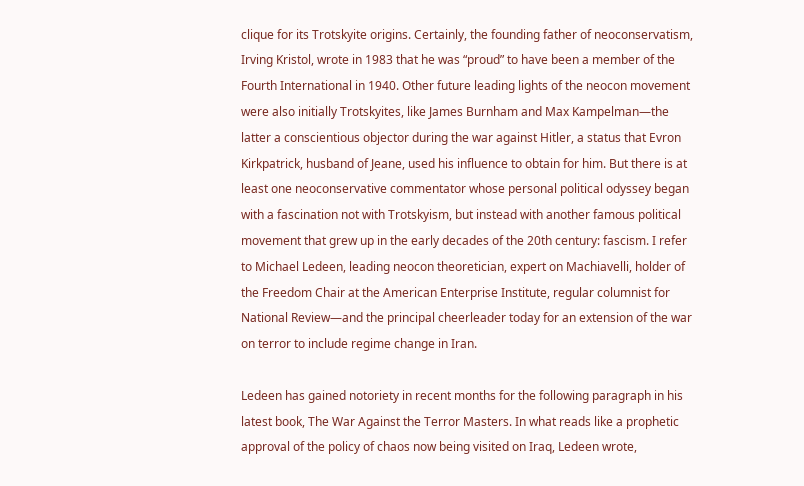clique for its Trotskyite origins. Certainly, the founding father of neoconservatism, Irving Kristol, wrote in 1983 that he was “proud” to have been a member of the Fourth International in 1940. Other future leading lights of the neocon movement were also initially Trotskyites, like James Burnham and Max Kampelman—the latter a conscientious objector during the war against Hitler, a status that Evron Kirkpatrick, husband of Jeane, used his influence to obtain for him. But there is at least one neoconservative commentator whose personal political odyssey began with a fascination not with Trotskyism, but instead with another famous political movement that grew up in the early decades of the 20th century: fascism. I refer to Michael Ledeen, leading neocon theoretician, expert on Machiavelli, holder of the Freedom Chair at the American Enterprise Institute, regular columnist for National Review—and the principal cheerleader today for an extension of the war on terror to include regime change in Iran.

Ledeen has gained notoriety in recent months for the following paragraph in his latest book, The War Against the Terror Masters. In what reads like a prophetic approval of the policy of chaos now being visited on Iraq, Ledeen wrote,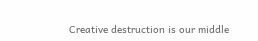Creative destruction is our middle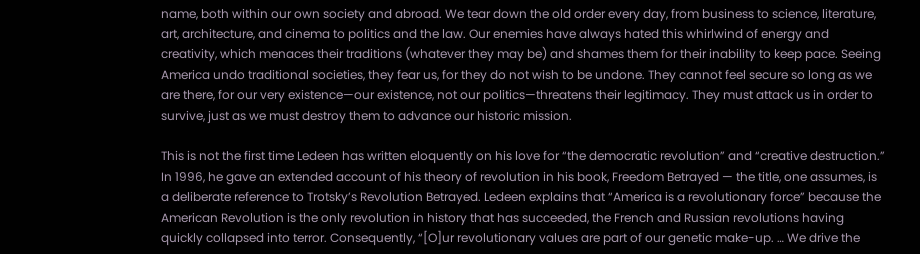name, both within our own society and abroad. We tear down the old order every day, from business to science, literature, art, architecture, and cinema to politics and the law. Our enemies have always hated this whirlwind of energy and creativity, which menaces their traditions (whatever they may be) and shames them for their inability to keep pace. Seeing America undo traditional societies, they fear us, for they do not wish to be undone. They cannot feel secure so long as we are there, for our very existence—our existence, not our politics—threatens their legitimacy. They must attack us in order to survive, just as we must destroy them to advance our historic mission.

This is not the first time Ledeen has written eloquently on his love for “the democratic revolution” and “creative destruction.” In 1996, he gave an extended account of his theory of revolution in his book, Freedom Betrayed — the title, one assumes, is a deliberate reference to Trotsky’s Revolution Betrayed. Ledeen explains that “America is a revolutionary force” because the American Revolution is the only revolution in history that has succeeded, the French and Russian revolutions having quickly collapsed into terror. Consequently, “[O]ur revolutionary values are part of our genetic make-up. … We drive the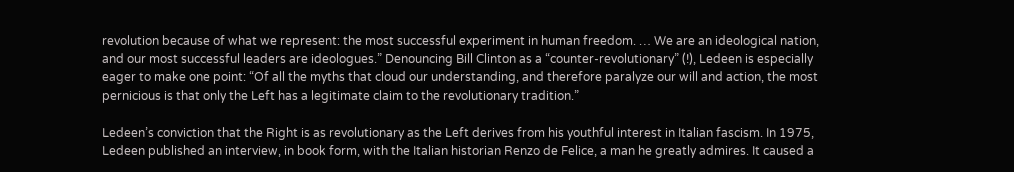revolution because of what we represent: the most successful experiment in human freedom. … We are an ideological nation, and our most successful leaders are ideologues.” Denouncing Bill Clinton as a “counter-revolutionary” (!), Ledeen is especially eager to make one point: “Of all the myths that cloud our understanding, and therefore paralyze our will and action, the most pernicious is that only the Left has a legitimate claim to the revolutionary tradition.”

Ledeen’s conviction that the Right is as revolutionary as the Left derives from his youthful interest in Italian fascism. In 1975, Ledeen published an interview, in book form, with the Italian historian Renzo de Felice, a man he greatly admires. It caused a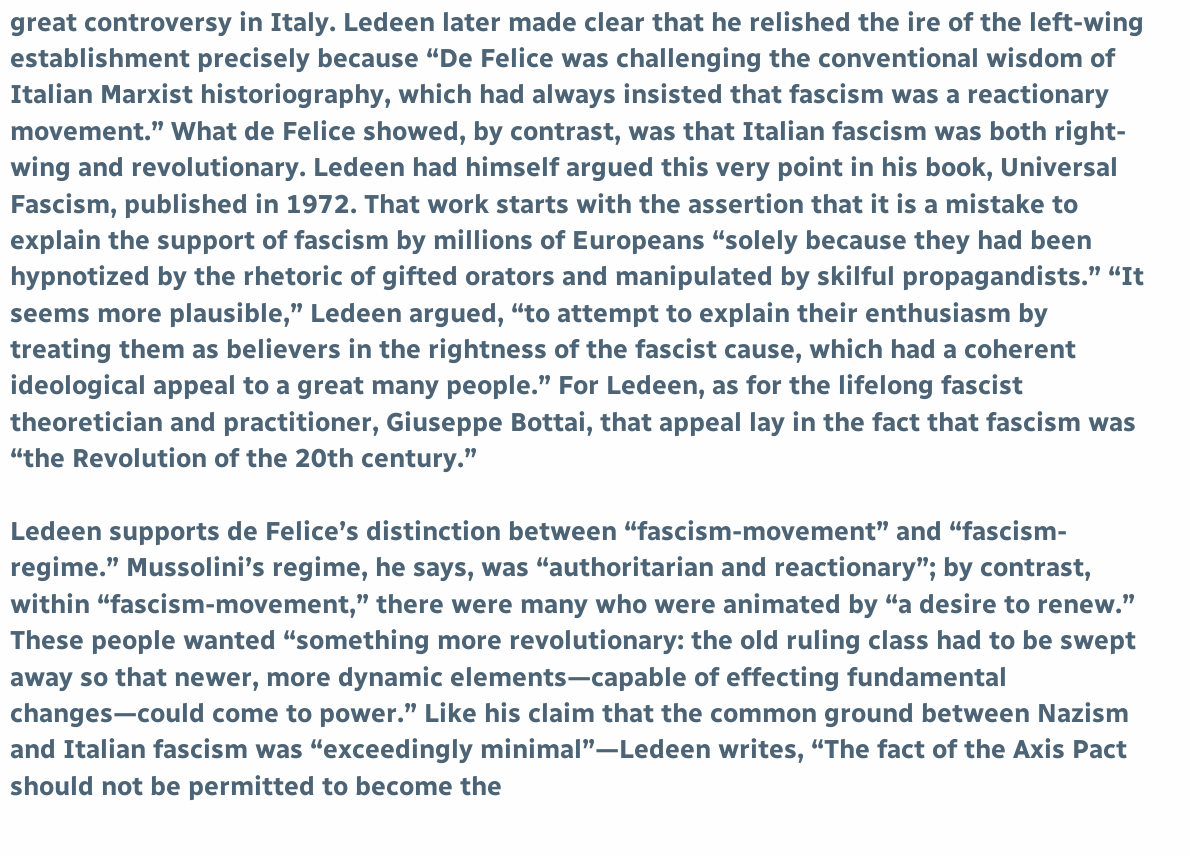great controversy in Italy. Ledeen later made clear that he relished the ire of the left-wing establishment precisely because “De Felice was challenging the conventional wisdom of Italian Marxist historiography, which had always insisted that fascism was a reactionary movement.” What de Felice showed, by contrast, was that Italian fascism was both right-wing and revolutionary. Ledeen had himself argued this very point in his book, Universal Fascism, published in 1972. That work starts with the assertion that it is a mistake to explain the support of fascism by millions of Europeans “solely because they had been hypnotized by the rhetoric of gifted orators and manipulated by skilful propagandists.” “It seems more plausible,” Ledeen argued, “to attempt to explain their enthusiasm by treating them as believers in the rightness of the fascist cause, which had a coherent ideological appeal to a great many people.” For Ledeen, as for the lifelong fascist theoretician and practitioner, Giuseppe Bottai, that appeal lay in the fact that fascism was “the Revolution of the 20th century.”

Ledeen supports de Felice’s distinction between “fascism-movement” and “fascism-regime.” Mussolini’s regime, he says, was “authoritarian and reactionary”; by contrast, within “fascism-movement,” there were many who were animated by “a desire to renew.” These people wanted “something more revolutionary: the old ruling class had to be swept away so that newer, more dynamic elements—capable of effecting fundamental changes—could come to power.” Like his claim that the common ground between Nazism and Italian fascism was “exceedingly minimal”—Ledeen writes, “The fact of the Axis Pact should not be permitted to become the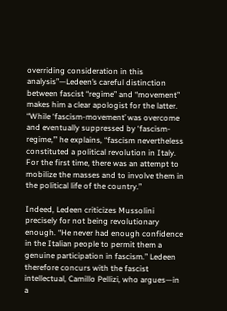overriding consideration in this analysis”—Ledeen’s careful distinction between fascist “regime” and “movement” makes him a clear apologist for the latter. “While ‘fascism-movement’ was overcome and eventually suppressed by ‘fascism-regime,’” he explains, “fascism nevertheless constituted a political revolution in Italy. For the first time, there was an attempt to mobilize the masses and to involve them in the political life of the country.”

Indeed, Ledeen criticizes Mussolini precisely for not being revolutionary enough. “He never had enough confidence in the Italian people to permit them a genuine participation in fascism.” Ledeen therefore concurs with the fascist intellectual, Camillo Pellizi, who argues—in a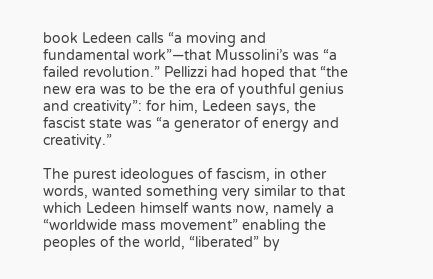book Ledeen calls “a moving and fundamental work”—that Mussolini’s was “a failed revolution.” Pellizzi had hoped that “the new era was to be the era of youthful genius and creativity”: for him, Ledeen says, the fascist state was “a generator of energy and creativity.”

The purest ideologues of fascism, in other words, wanted something very similar to that which Ledeen himself wants now, namely a “worldwide mass movement” enabling the peoples of the world, “liberated” by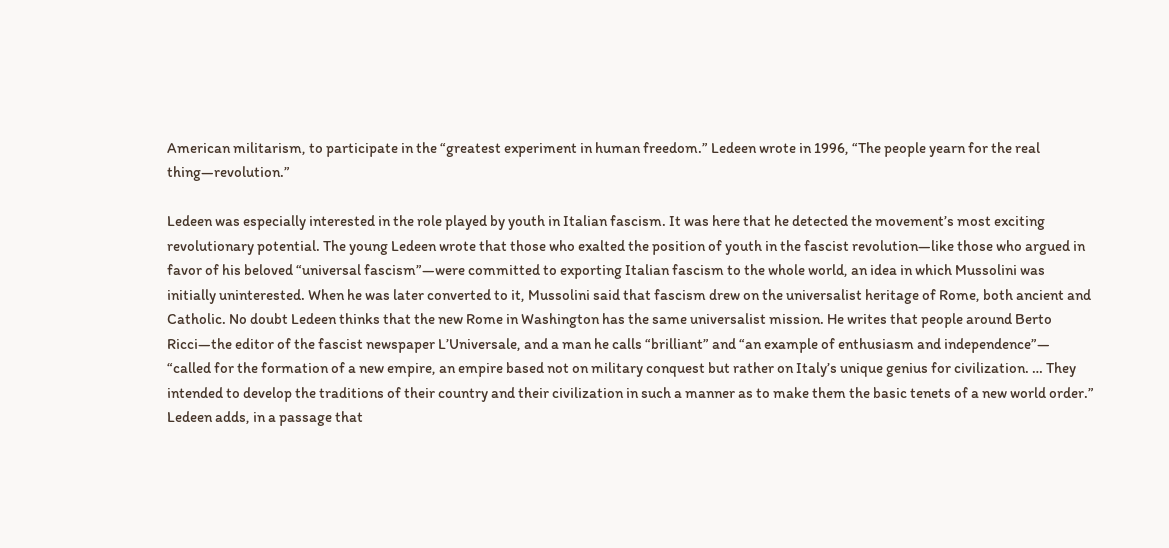American militarism, to participate in the “greatest experiment in human freedom.” Ledeen wrote in 1996, “The people yearn for the real thing—revolution.”

Ledeen was especially interested in the role played by youth in Italian fascism. It was here that he detected the movement’s most exciting revolutionary potential. The young Ledeen wrote that those who exalted the position of youth in the fascist revolution—like those who argued in favor of his beloved “universal fascism”—were committed to exporting Italian fascism to the whole world, an idea in which Mussolini was initially uninterested. When he was later converted to it, Mussolini said that fascism drew on the universalist heritage of Rome, both ancient and Catholic. No doubt Ledeen thinks that the new Rome in Washington has the same universalist mission. He writes that people around Berto Ricci—the editor of the fascist newspaper L’Universale, and a man he calls “brilliant” and “an example of enthusiasm and independence”— “called for the formation of a new empire, an empire based not on military conquest but rather on Italy’s unique genius for civilization. … They intended to develop the traditions of their country and their civilization in such a manner as to make them the basic tenets of a new world order.” Ledeen adds, in a passage that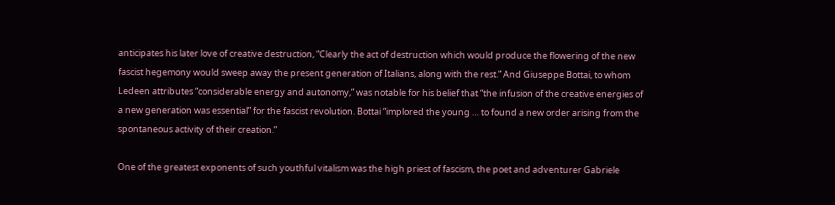anticipates his later love of creative destruction, “Clearly the act of destruction which would produce the flowering of the new fascist hegemony would sweep away the present generation of Italians, along with the rest.” And Giuseppe Bottai, to whom Ledeen attributes “considerable energy and autonomy,” was notable for his belief that “the infusion of the creative energies of a new generation was essential” for the fascist revolution. Bottai “implored the young … to found a new order arising from the spontaneous activity of their creation.”

One of the greatest exponents of such youthful vitalism was the high priest of fascism, the poet and adventurer Gabriele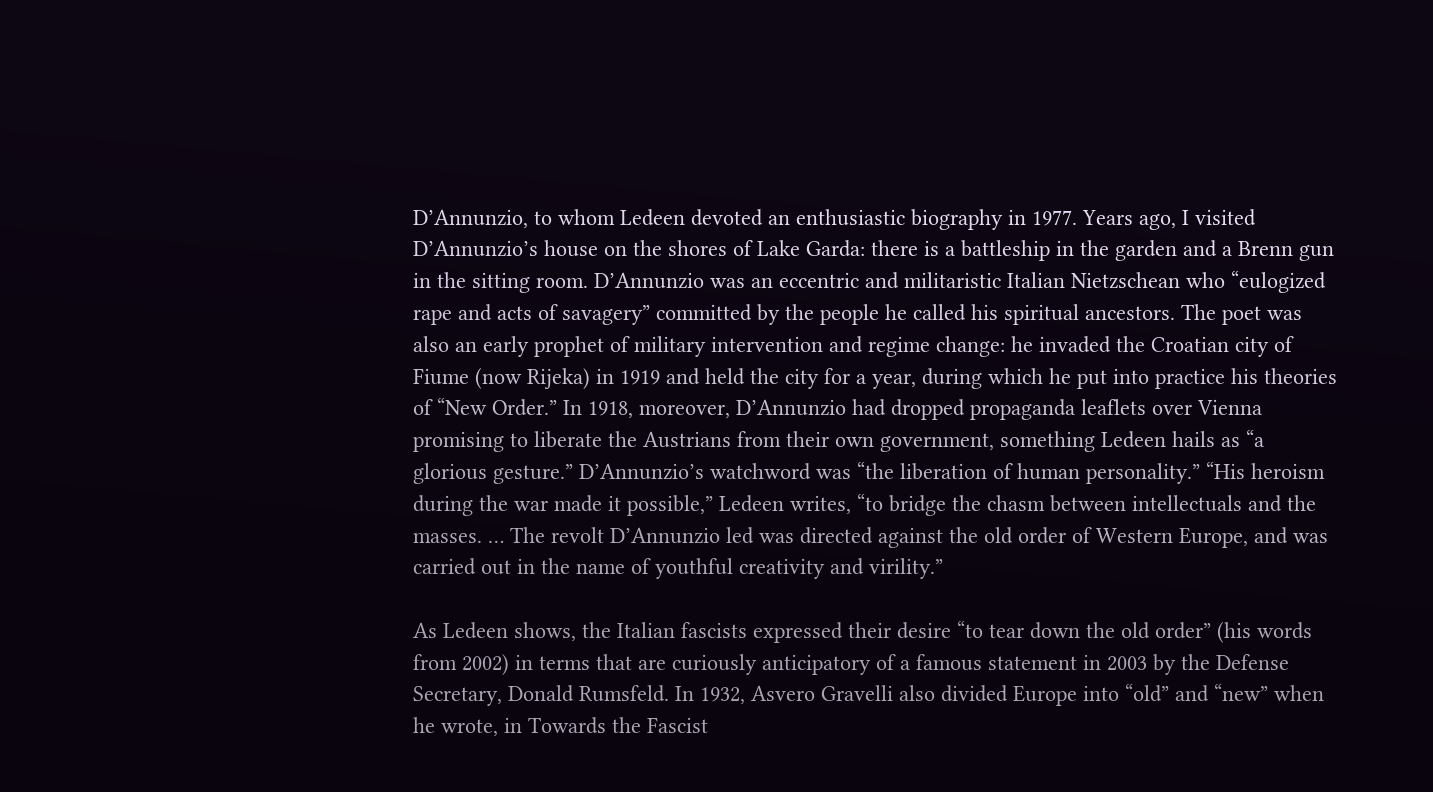D’Annunzio, to whom Ledeen devoted an enthusiastic biography in 1977. Years ago, I visited D’Annunzio’s house on the shores of Lake Garda: there is a battleship in the garden and a Brenn gun in the sitting room. D’Annunzio was an eccentric and militaristic Italian Nietzschean who “eulogized rape and acts of savagery” committed by the people he called his spiritual ancestors. The poet was also an early prophet of military intervention and regime change: he invaded the Croatian city of Fiume (now Rijeka) in 1919 and held the city for a year, during which he put into practice his theories of “New Order.” In 1918, moreover, D’Annunzio had dropped propaganda leaflets over Vienna promising to liberate the Austrians from their own government, something Ledeen hails as “a glorious gesture.” D’Annunzio’s watchword was “the liberation of human personality.” “His heroism during the war made it possible,” Ledeen writes, “to bridge the chasm between intellectuals and the masses. … The revolt D’Annunzio led was directed against the old order of Western Europe, and was carried out in the name of youthful creativity and virility.”

As Ledeen shows, the Italian fascists expressed their desire “to tear down the old order” (his words from 2002) in terms that are curiously anticipatory of a famous statement in 2003 by the Defense Secretary, Donald Rumsfeld. In 1932, Asvero Gravelli also divided Europe into “old” and “new” when he wrote, in Towards the Fascist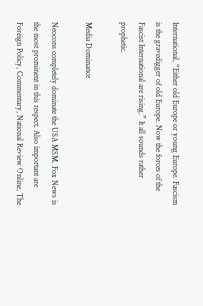International, “Either old Europe or young Europe. Fascism is the gravedigger of old Europe. Now the forces of the Fascist International are rising.” It all sounds rather prophetic.

Media Dominance

Neocons completely dominate the USA MSM. Fox News is the most prominent in this respect. Also important are Foreign Policy, Commentary, National Review Online, The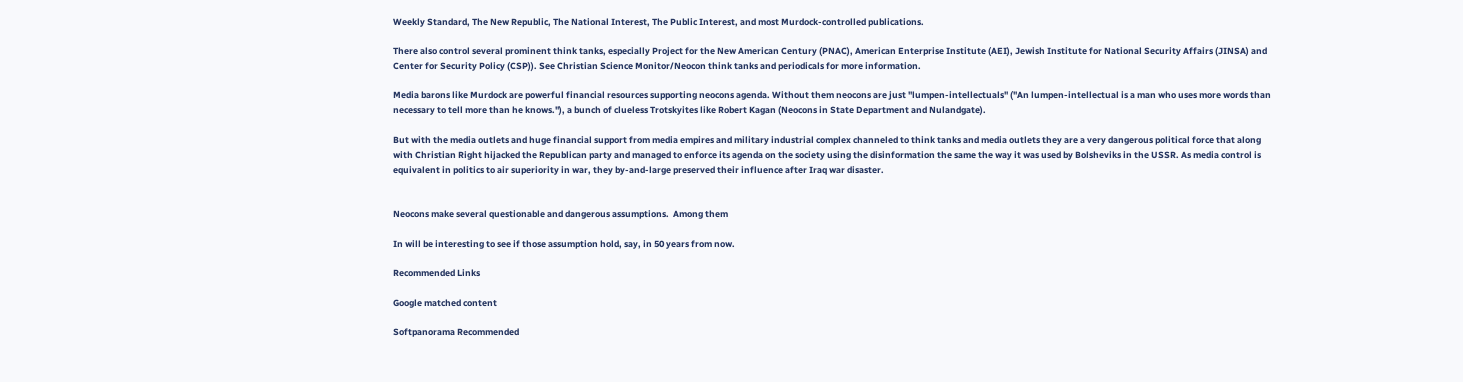Weekly Standard, The New Republic, The National Interest, The Public Interest, and most Murdock-controlled publications.

There also control several prominent think tanks, especially Project for the New American Century (PNAC), American Enterprise Institute (AEI), Jewish Institute for National Security Affairs (JINSA) and Center for Security Policy (CSP)). See Christian Science Monitor/Neocon think tanks and periodicals for more information.

Media barons like Murdock are powerful financial resources supporting neocons agenda. Without them neocons are just "lumpen-intellectuals" ("An lumpen-intellectual is a man who uses more words than necessary to tell more than he knows."), a bunch of clueless Trotskyites like Robert Kagan (Neocons in State Department and Nulandgate).

But with the media outlets and huge financial support from media empires and military industrial complex channeled to think tanks and media outlets they are a very dangerous political force that along with Christian Right hijacked the Republican party and managed to enforce its agenda on the society using the disinformation the same the way it was used by Bolsheviks in the USSR. As media control is equivalent in politics to air superiority in war, they by-and-large preserved their influence after Iraq war disaster.


Neocons make several questionable and dangerous assumptions.  Among them

In will be interesting to see if those assumption hold, say, in 50 years from now.

Recommended Links

Google matched content

Softpanorama Recommended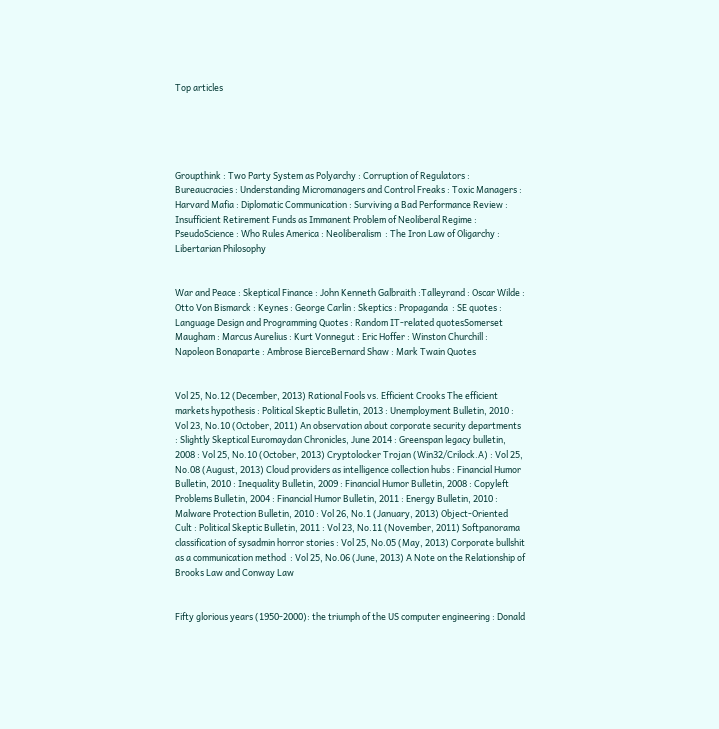Top articles





Groupthink : Two Party System as Polyarchy : Corruption of Regulators : Bureaucracies : Understanding Micromanagers and Control Freaks : Toxic Managers :   Harvard Mafia : Diplomatic Communication : Surviving a Bad Performance Review : Insufficient Retirement Funds as Immanent Problem of Neoliberal Regime : PseudoScience : Who Rules America : Neoliberalism  : The Iron Law of Oligarchy : Libertarian Philosophy


War and Peace : Skeptical Finance : John Kenneth Galbraith :Talleyrand : Oscar Wilde : Otto Von Bismarck : Keynes : George Carlin : Skeptics : Propaganda  : SE quotes : Language Design and Programming Quotes : Random IT-related quotesSomerset Maugham : Marcus Aurelius : Kurt Vonnegut : Eric Hoffer : Winston Churchill : Napoleon Bonaparte : Ambrose BierceBernard Shaw : Mark Twain Quotes


Vol 25, No.12 (December, 2013) Rational Fools vs. Efficient Crooks The efficient markets hypothesis : Political Skeptic Bulletin, 2013 : Unemployment Bulletin, 2010 :  Vol 23, No.10 (October, 2011) An observation about corporate security departments : Slightly Skeptical Euromaydan Chronicles, June 2014 : Greenspan legacy bulletin, 2008 : Vol 25, No.10 (October, 2013) Cryptolocker Trojan (Win32/Crilock.A) : Vol 25, No.08 (August, 2013) Cloud providers as intelligence collection hubs : Financial Humor Bulletin, 2010 : Inequality Bulletin, 2009 : Financial Humor Bulletin, 2008 : Copyleft Problems Bulletin, 2004 : Financial Humor Bulletin, 2011 : Energy Bulletin, 2010 : Malware Protection Bulletin, 2010 : Vol 26, No.1 (January, 2013) Object-Oriented Cult : Political Skeptic Bulletin, 2011 : Vol 23, No.11 (November, 2011) Softpanorama classification of sysadmin horror stories : Vol 25, No.05 (May, 2013) Corporate bullshit as a communication method  : Vol 25, No.06 (June, 2013) A Note on the Relationship of Brooks Law and Conway Law


Fifty glorious years (1950-2000): the triumph of the US computer engineering : Donald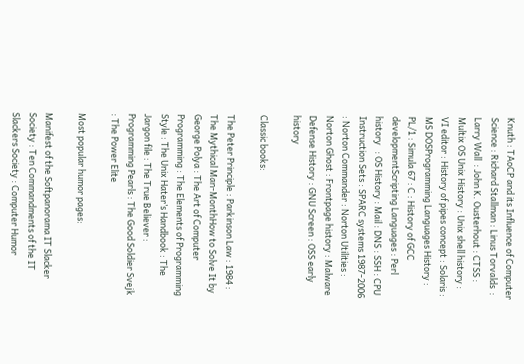Knuth : TAoCP and its Influence of Computer Science : Richard Stallman : Linus Torvalds  : Larry Wall  : John K. Ousterhout : CTSS : Multix OS Unix History : Unix shell history : VI editor : History of pipes concept : Solaris : MS DOSProgramming Languages History : PL/1 : Simula 67 : C : History of GCC developmentScripting Languages : Perl history   : OS History : Mail : DNS : SSH : CPU Instruction Sets : SPARC systems 1987-2006 : Norton Commander : Norton Utilities : Norton Ghost : Frontpage history : Malware Defense History : GNU Screen : OSS early history

Classic books:

The Peter Principle : Parkinson Law : 1984 : The Mythical Man-MonthHow to Solve It by George Polya : The Art of Computer Programming : The Elements of Programming Style : The Unix Hater’s Handbook : The Jargon file : The True Believer : Programming Pearls : The Good Soldier Svejk : The Power Elite

Most popular humor pages:

Manifest of the Softpanorama IT Slacker Society : Ten Commandments of the IT Slackers Society : Computer Humor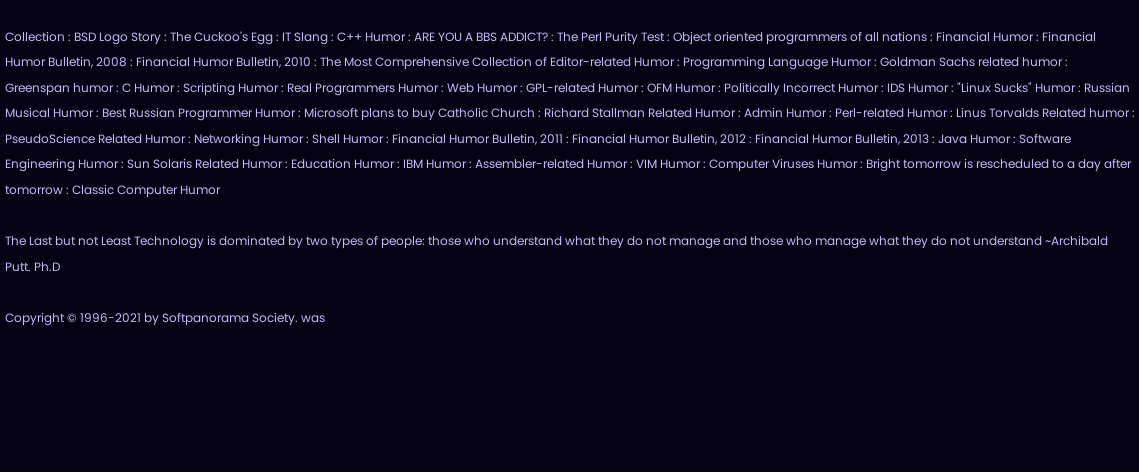Collection : BSD Logo Story : The Cuckoo's Egg : IT Slang : C++ Humor : ARE YOU A BBS ADDICT? : The Perl Purity Test : Object oriented programmers of all nations : Financial Humor : Financial Humor Bulletin, 2008 : Financial Humor Bulletin, 2010 : The Most Comprehensive Collection of Editor-related Humor : Programming Language Humor : Goldman Sachs related humor : Greenspan humor : C Humor : Scripting Humor : Real Programmers Humor : Web Humor : GPL-related Humor : OFM Humor : Politically Incorrect Humor : IDS Humor : "Linux Sucks" Humor : Russian Musical Humor : Best Russian Programmer Humor : Microsoft plans to buy Catholic Church : Richard Stallman Related Humor : Admin Humor : Perl-related Humor : Linus Torvalds Related humor : PseudoScience Related Humor : Networking Humor : Shell Humor : Financial Humor Bulletin, 2011 : Financial Humor Bulletin, 2012 : Financial Humor Bulletin, 2013 : Java Humor : Software Engineering Humor : Sun Solaris Related Humor : Education Humor : IBM Humor : Assembler-related Humor : VIM Humor : Computer Viruses Humor : Bright tomorrow is rescheduled to a day after tomorrow : Classic Computer Humor

The Last but not Least Technology is dominated by two types of people: those who understand what they do not manage and those who manage what they do not understand ~Archibald Putt. Ph.D

Copyright © 1996-2021 by Softpanorama Society. was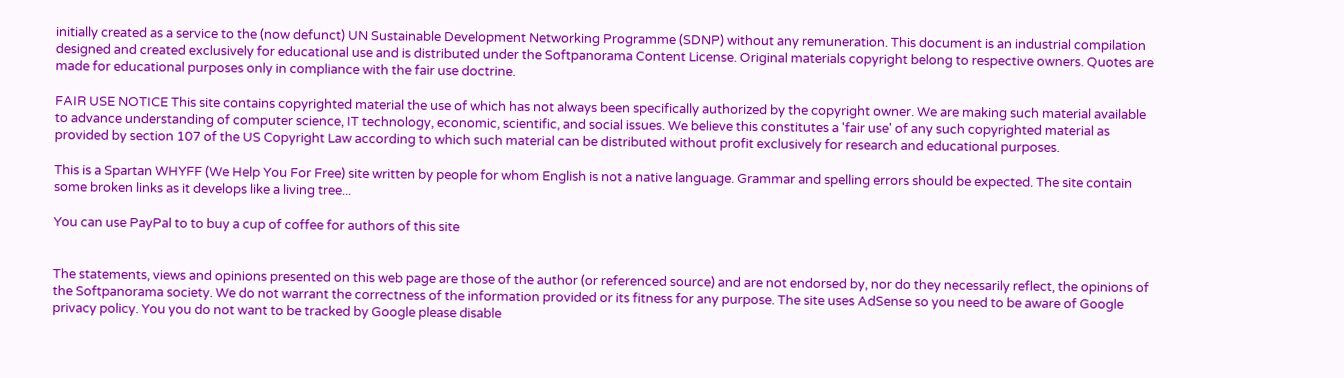initially created as a service to the (now defunct) UN Sustainable Development Networking Programme (SDNP) without any remuneration. This document is an industrial compilation designed and created exclusively for educational use and is distributed under the Softpanorama Content License. Original materials copyright belong to respective owners. Quotes are made for educational purposes only in compliance with the fair use doctrine.

FAIR USE NOTICE This site contains copyrighted material the use of which has not always been specifically authorized by the copyright owner. We are making such material available to advance understanding of computer science, IT technology, economic, scientific, and social issues. We believe this constitutes a 'fair use' of any such copyrighted material as provided by section 107 of the US Copyright Law according to which such material can be distributed without profit exclusively for research and educational purposes.

This is a Spartan WHYFF (We Help You For Free) site written by people for whom English is not a native language. Grammar and spelling errors should be expected. The site contain some broken links as it develops like a living tree...

You can use PayPal to to buy a cup of coffee for authors of this site


The statements, views and opinions presented on this web page are those of the author (or referenced source) and are not endorsed by, nor do they necessarily reflect, the opinions of the Softpanorama society. We do not warrant the correctness of the information provided or its fitness for any purpose. The site uses AdSense so you need to be aware of Google privacy policy. You you do not want to be tracked by Google please disable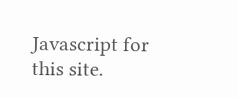Javascript for this site.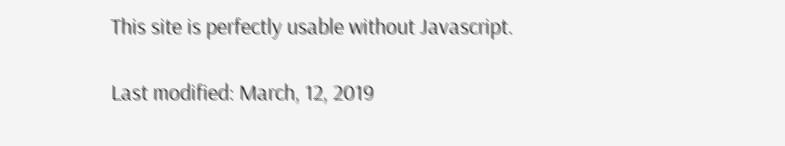This site is perfectly usable without Javascript.

Last modified: March, 12, 2019